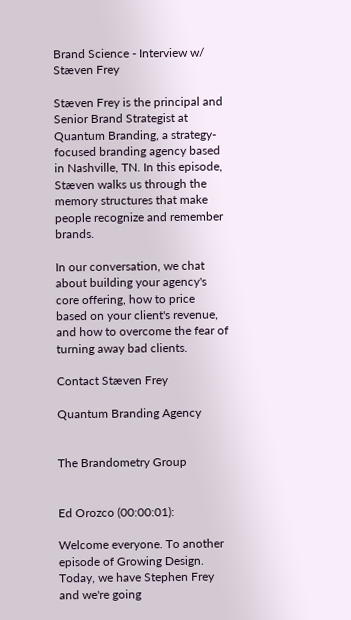Brand Science - Interview w/ Stæven Frey

Stæven Frey is the principal and Senior Brand Strategist at Quantum Branding, a strategy-focused branding agency based in Nashville, TN. In this episode, Stæven walks us through the memory structures that make people recognize and remember brands.

In our conversation, we chat about building your agency's core offering, how to price based on your client's revenue, and how to overcome the fear of turning away bad clients.

Contact Stæven Frey

Quantum Branding Agency


The Brandometry Group


Ed Orozco (00:00:01):

Welcome everyone. To another episode of Growing Design. Today, we have Stephen Frey and we're going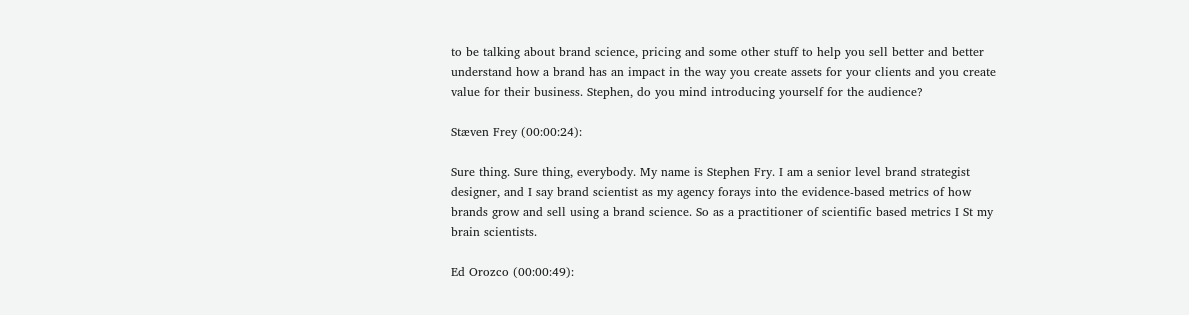to be talking about brand science, pricing and some other stuff to help you sell better and better understand how a brand has an impact in the way you create assets for your clients and you create value for their business. Stephen, do you mind introducing yourself for the audience?

Stæven Frey (00:00:24):

Sure thing. Sure thing, everybody. My name is Stephen Fry. I am a senior level brand strategist designer, and I say brand scientist as my agency forays into the evidence-based metrics of how brands grow and sell using a brand science. So as a practitioner of scientific based metrics I St my brain scientists.

Ed Orozco (00:00:49):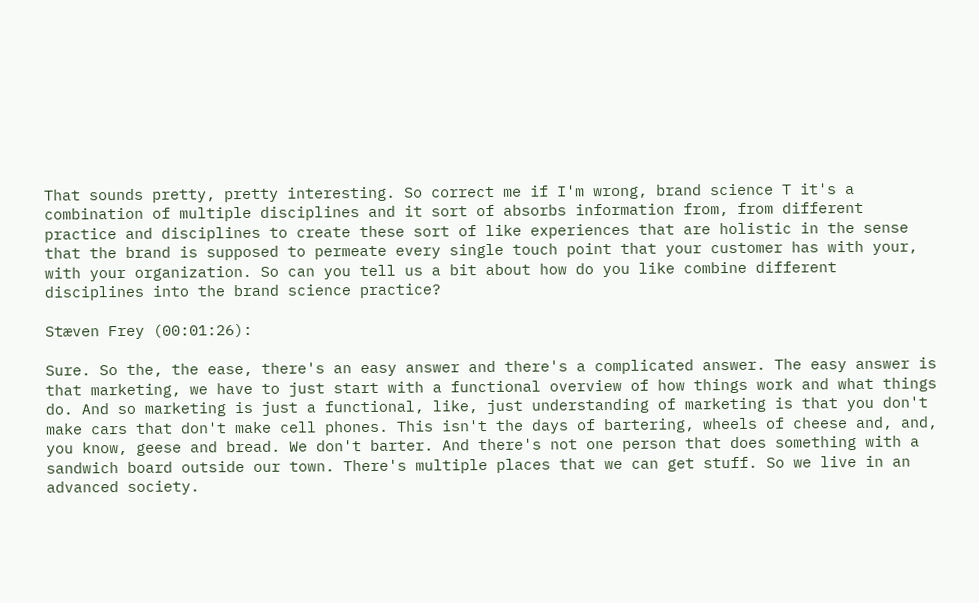That sounds pretty, pretty interesting. So correct me if I'm wrong, brand science T it's a combination of multiple disciplines and it sort of absorbs information from, from different practice and disciplines to create these sort of like experiences that are holistic in the sense that the brand is supposed to permeate every single touch point that your customer has with your, with your organization. So can you tell us a bit about how do you like combine different disciplines into the brand science practice?

Stæven Frey (00:01:26):

Sure. So the, the ease, there's an easy answer and there's a complicated answer. The easy answer is that marketing, we have to just start with a functional overview of how things work and what things do. And so marketing is just a functional, like, just understanding of marketing is that you don't make cars that don't make cell phones. This isn't the days of bartering, wheels of cheese and, and, you know, geese and bread. We don't barter. And there's not one person that does something with a sandwich board outside our town. There's multiple places that we can get stuff. So we live in an advanced society.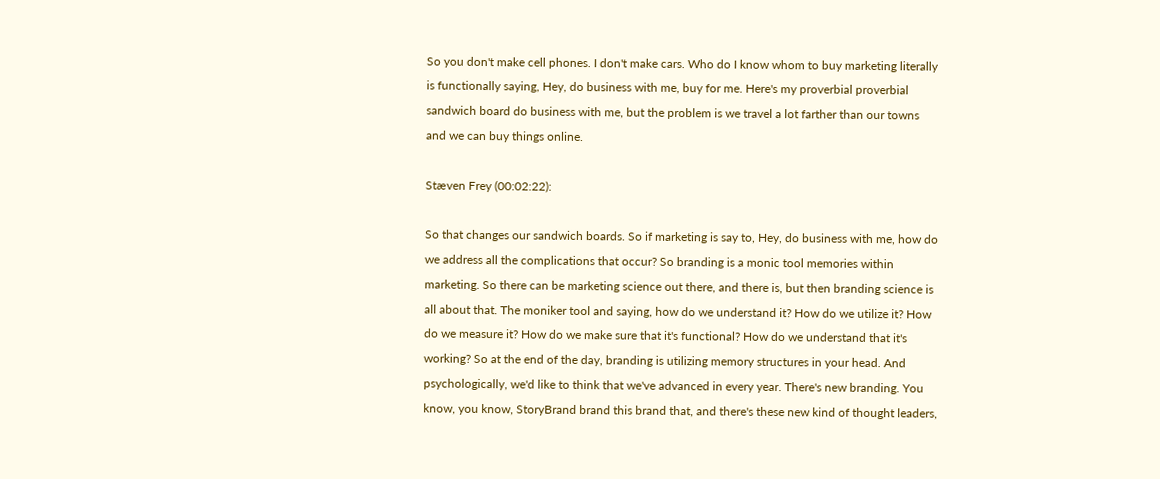So you don't make cell phones. I don't make cars. Who do I know whom to buy marketing literally is functionally saying, Hey, do business with me, buy for me. Here's my proverbial proverbial sandwich board do business with me, but the problem is we travel a lot farther than our towns and we can buy things online.

Stæven Frey (00:02:22):

So that changes our sandwich boards. So if marketing is say to, Hey, do business with me, how do we address all the complications that occur? So branding is a monic tool memories within marketing. So there can be marketing science out there, and there is, but then branding science is all about that. The moniker tool and saying, how do we understand it? How do we utilize it? How do we measure it? How do we make sure that it's functional? How do we understand that it's working? So at the end of the day, branding is utilizing memory structures in your head. And psychologically, we'd like to think that we've advanced in every year. There's new branding. You know, you know, StoryBrand brand this brand that, and there's these new kind of thought leaders,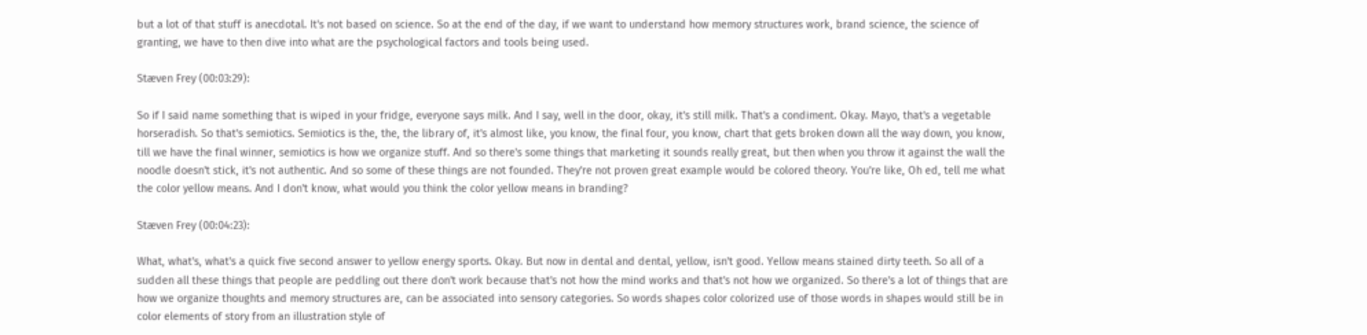but a lot of that stuff is anecdotal. It's not based on science. So at the end of the day, if we want to understand how memory structures work, brand science, the science of granting, we have to then dive into what are the psychological factors and tools being used.

Stæven Frey (00:03:29):

So if I said name something that is wiped in your fridge, everyone says milk. And I say, well in the door, okay, it's still milk. That's a condiment. Okay. Mayo, that's a vegetable horseradish. So that's semiotics. Semiotics is the, the, the library of, it's almost like, you know, the final four, you know, chart that gets broken down all the way down, you know, till we have the final winner, semiotics is how we organize stuff. And so there's some things that marketing it sounds really great, but then when you throw it against the wall the noodle doesn't stick, it's not authentic. And so some of these things are not founded. They're not proven great example would be colored theory. You're like, Oh ed, tell me what the color yellow means. And I don't know, what would you think the color yellow means in branding?

Stæven Frey (00:04:23):

What, what's, what's a quick five second answer to yellow energy sports. Okay. But now in dental and dental, yellow, isn't good. Yellow means stained dirty teeth. So all of a sudden all these things that people are peddling out there don't work because that's not how the mind works and that's not how we organized. So there's a lot of things that are how we organize thoughts and memory structures are, can be associated into sensory categories. So words shapes color colorized use of those words in shapes would still be in color elements of story from an illustration style of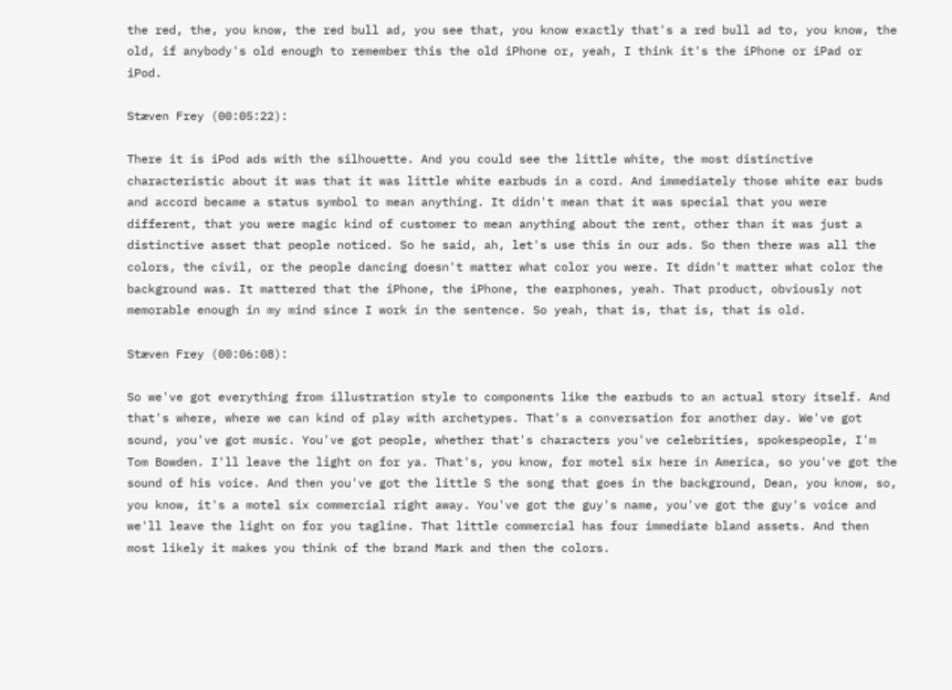the red, the, you know, the red bull ad, you see that, you know exactly that's a red bull ad to, you know, the old, if anybody's old enough to remember this the old iPhone or, yeah, I think it's the iPhone or iPad or iPod.

Stæven Frey (00:05:22):

There it is iPod ads with the silhouette. And you could see the little white, the most distinctive characteristic about it was that it was little white earbuds in a cord. And immediately those white ear buds and accord became a status symbol to mean anything. It didn't mean that it was special that you were different, that you were magic kind of customer to mean anything about the rent, other than it was just a distinctive asset that people noticed. So he said, ah, let's use this in our ads. So then there was all the colors, the civil, or the people dancing doesn't matter what color you were. It didn't matter what color the background was. It mattered that the iPhone, the iPhone, the earphones, yeah. That product, obviously not memorable enough in my mind since I work in the sentence. So yeah, that is, that is, that is old.

Stæven Frey (00:06:08):

So we've got everything from illustration style to components like the earbuds to an actual story itself. And that's where, where we can kind of play with archetypes. That's a conversation for another day. We've got sound, you've got music. You've got people, whether that's characters you've celebrities, spokespeople, I'm Tom Bowden. I'll leave the light on for ya. That's, you know, for motel six here in America, so you've got the sound of his voice. And then you've got the little S the song that goes in the background, Dean, you know, so, you know, it's a motel six commercial right away. You've got the guy's name, you've got the guy's voice and we'll leave the light on for you tagline. That little commercial has four immediate bland assets. And then most likely it makes you think of the brand Mark and then the colors.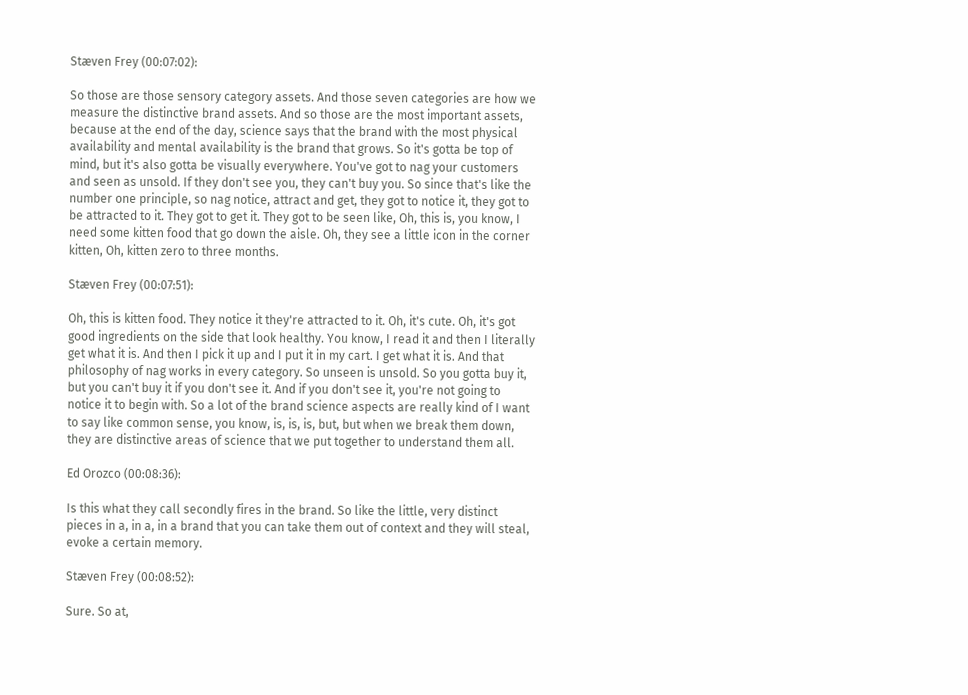Stæven Frey (00:07:02):

So those are those sensory category assets. And those seven categories are how we measure the distinctive brand assets. And so those are the most important assets, because at the end of the day, science says that the brand with the most physical availability and mental availability is the brand that grows. So it's gotta be top of mind, but it's also gotta be visually everywhere. You've got to nag your customers and seen as unsold. If they don't see you, they can't buy you. So since that's like the number one principle, so nag notice, attract and get, they got to notice it, they got to be attracted to it. They got to get it. They got to be seen like, Oh, this is, you know, I need some kitten food that go down the aisle. Oh, they see a little icon in the corner kitten, Oh, kitten zero to three months.

Stæven Frey (00:07:51):

Oh, this is kitten food. They notice it they're attracted to it. Oh, it's cute. Oh, it's got good ingredients on the side that look healthy. You know, I read it and then I literally get what it is. And then I pick it up and I put it in my cart. I get what it is. And that philosophy of nag works in every category. So unseen is unsold. So you gotta buy it, but you can't buy it if you don't see it. And if you don't see it, you're not going to notice it to begin with. So a lot of the brand science aspects are really kind of I want to say like common sense, you know, is, is, is, but, but when we break them down, they are distinctive areas of science that we put together to understand them all.

Ed Orozco (00:08:36):

Is this what they call secondly fires in the brand. So like the little, very distinct pieces in a, in a, in a brand that you can take them out of context and they will steal, evoke a certain memory.

Stæven Frey (00:08:52):

Sure. So at,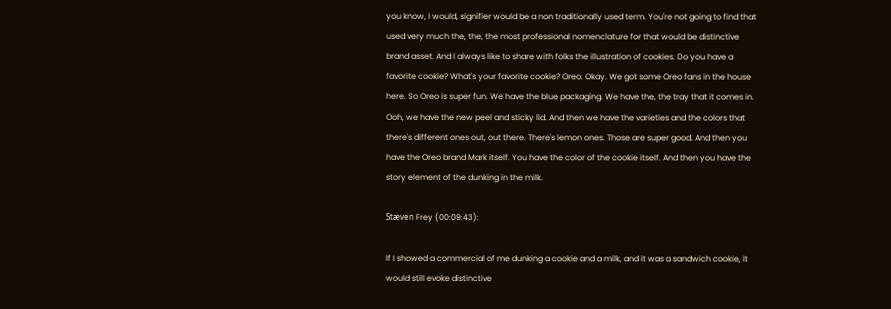you know, I would, signifier would be a non traditionally used term. You're not going to find that used very much the, the, the most professional nomenclature for that would be distinctive brand asset. And I always like to share with folks the illustration of cookies. Do you have a favorite cookie? What's your favorite cookie? Oreo. Okay. We got some Oreo fans in the house here. So Oreo is super fun. We have the blue packaging. We have the, the tray that it comes in. Ooh, we have the new peel and sticky lid. And then we have the varieties and the colors that there's different ones out, out there. There's lemon ones. Those are super good. And then you have the Oreo brand Mark itself. You have the color of the cookie itself. And then you have the story element of the dunking in the milk.

Stæven Frey (00:09:43):

If I showed a commercial of me dunking a cookie and a milk, and it was a sandwich cookie, it would still evoke distinctive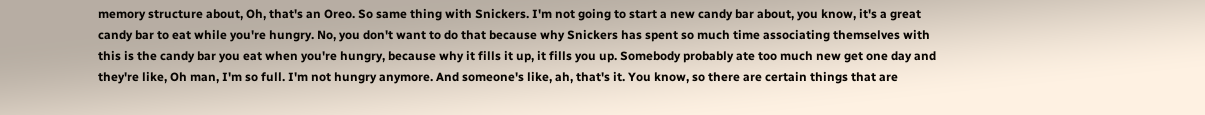memory structure about, Oh, that's an Oreo. So same thing with Snickers. I'm not going to start a new candy bar about, you know, it's a great candy bar to eat while you're hungry. No, you don't want to do that because why Snickers has spent so much time associating themselves with this is the candy bar you eat when you're hungry, because why it fills it up, it fills you up. Somebody probably ate too much new get one day and they're like, Oh man, I'm so full. I'm not hungry anymore. And someone's like, ah, that's it. You know, so there are certain things that are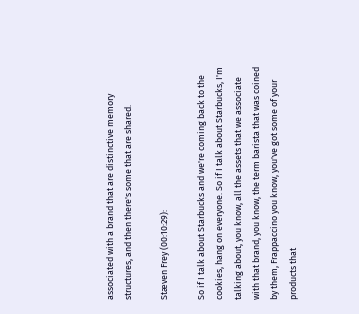associated with a brand that are distinctive memory structures, and then there's some that are shared.

Stæven Frey (00:10:29):

So if I talk about Starbucks and we're coming back to the cookies, hang on everyone. So if I talk about Starbucks, I'm talking about, you know, all the assets that we associate with that brand, you know, the term barista that was coined by them, Frappaccino you know, you've got some of your products that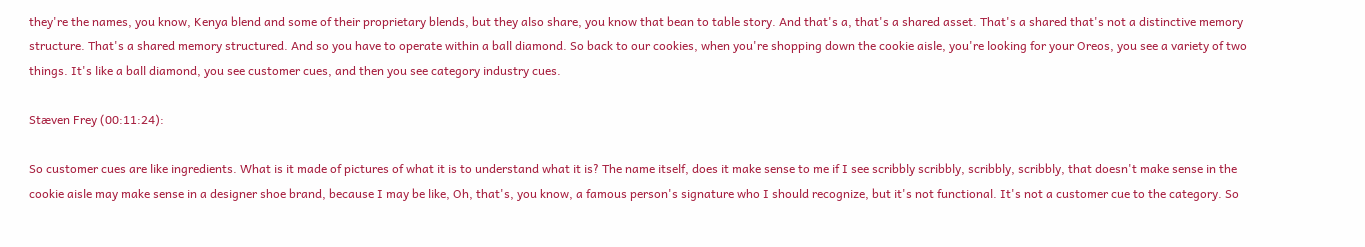they're the names, you know, Kenya blend and some of their proprietary blends, but they also share, you know that bean to table story. And that's a, that's a shared asset. That's a shared that's not a distinctive memory structure. That's a shared memory structured. And so you have to operate within a ball diamond. So back to our cookies, when you're shopping down the cookie aisle, you're looking for your Oreos, you see a variety of two things. It's like a ball diamond, you see customer cues, and then you see category industry cues.

Stæven Frey (00:11:24):

So customer cues are like ingredients. What is it made of pictures of what it is to understand what it is? The name itself, does it make sense to me if I see scribbly scribbly, scribbly, scribbly, that doesn't make sense in the cookie aisle may make sense in a designer shoe brand, because I may be like, Oh, that's, you know, a famous person's signature who I should recognize, but it's not functional. It's not a customer cue to the category. So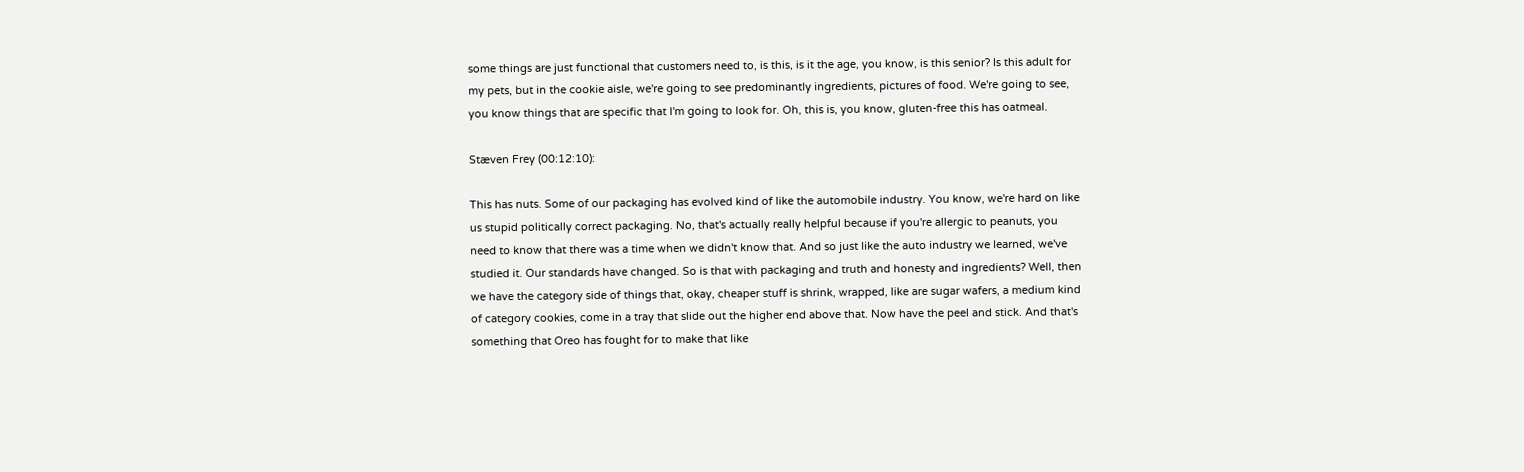some things are just functional that customers need to, is this, is it the age, you know, is this senior? Is this adult for my pets, but in the cookie aisle, we're going to see predominantly ingredients, pictures of food. We're going to see, you know things that are specific that I'm going to look for. Oh, this is, you know, gluten-free this has oatmeal.

Stæven Frey (00:12:10):

This has nuts. Some of our packaging has evolved kind of like the automobile industry. You know, we're hard on like us stupid politically correct packaging. No, that's actually really helpful because if you're allergic to peanuts, you need to know that there was a time when we didn't know that. And so just like the auto industry we learned, we've studied it. Our standards have changed. So is that with packaging and truth and honesty and ingredients? Well, then we have the category side of things that, okay, cheaper stuff is shrink, wrapped, like are sugar wafers, a medium kind of category cookies, come in a tray that slide out the higher end above that. Now have the peel and stick. And that's something that Oreo has fought for to make that like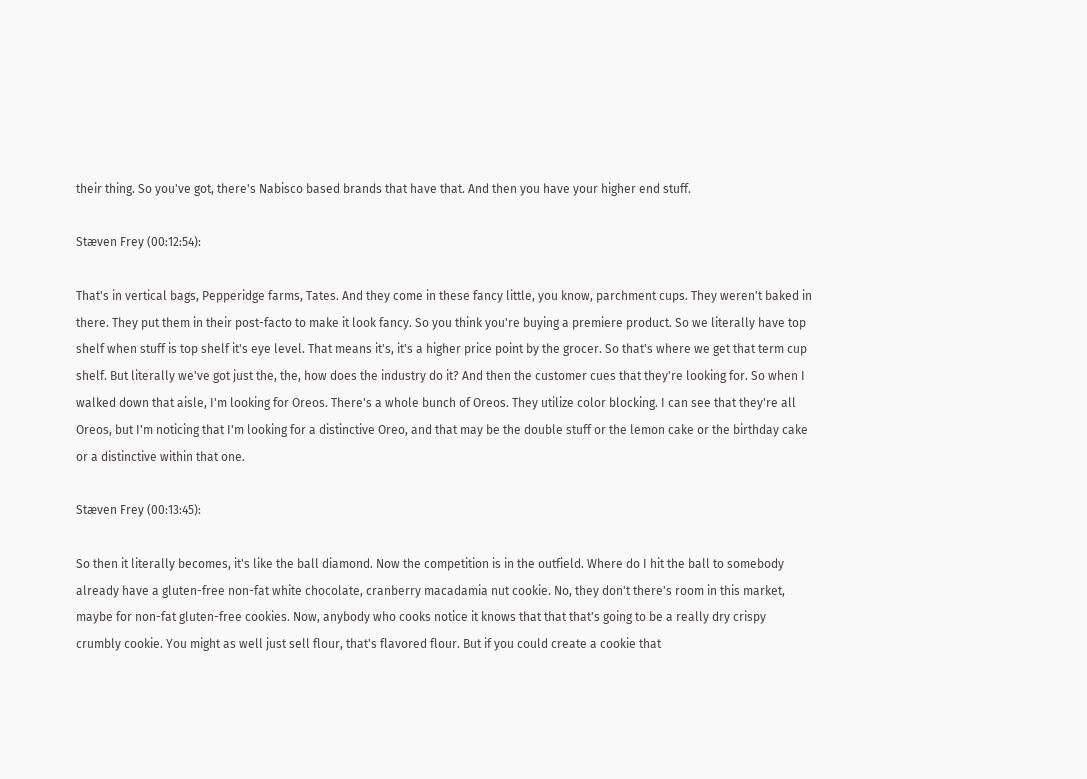their thing. So you've got, there's Nabisco based brands that have that. And then you have your higher end stuff.

Stæven Frey (00:12:54):

That's in vertical bags, Pepperidge farms, Tates. And they come in these fancy little, you know, parchment cups. They weren't baked in there. They put them in their post-facto to make it look fancy. So you think you're buying a premiere product. So we literally have top shelf when stuff is top shelf it's eye level. That means it's, it's a higher price point by the grocer. So that's where we get that term cup shelf. But literally we've got just the, the, how does the industry do it? And then the customer cues that they're looking for. So when I walked down that aisle, I'm looking for Oreos. There's a whole bunch of Oreos. They utilize color blocking. I can see that they're all Oreos, but I'm noticing that I'm looking for a distinctive Oreo, and that may be the double stuff or the lemon cake or the birthday cake or a distinctive within that one.

Stæven Frey (00:13:45):

So then it literally becomes, it's like the ball diamond. Now the competition is in the outfield. Where do I hit the ball to somebody already have a gluten-free non-fat white chocolate, cranberry macadamia nut cookie. No, they don't there's room in this market, maybe for non-fat gluten-free cookies. Now, anybody who cooks notice it knows that that that's going to be a really dry crispy crumbly cookie. You might as well just sell flour, that's flavored flour. But if you could create a cookie that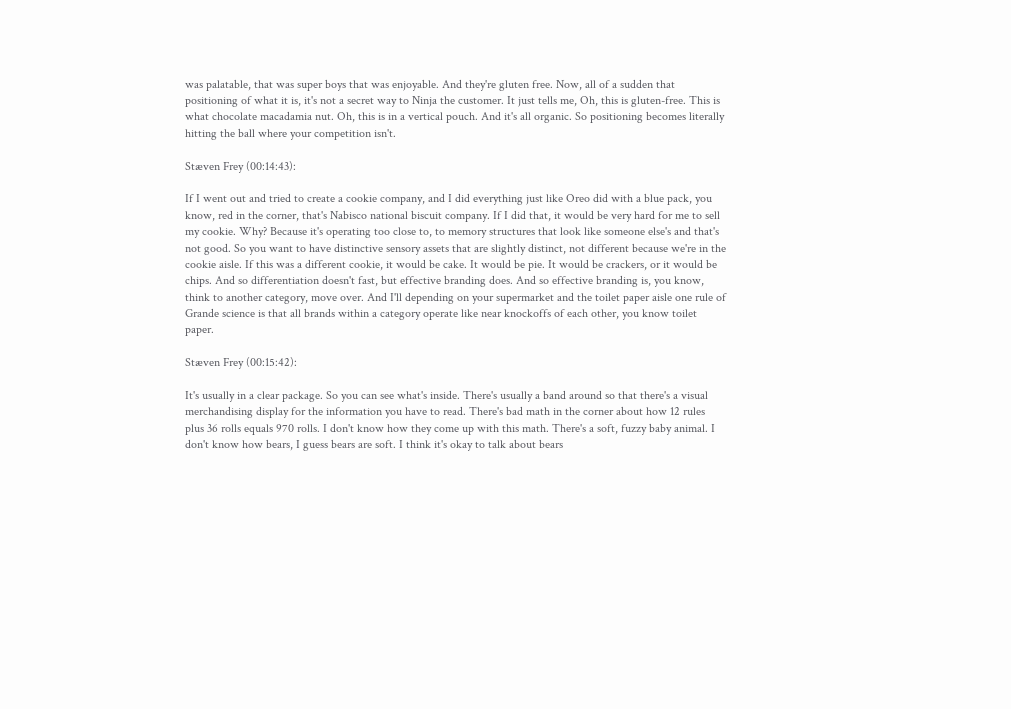was palatable, that was super boys that was enjoyable. And they're gluten free. Now, all of a sudden that positioning of what it is, it's not a secret way to Ninja the customer. It just tells me, Oh, this is gluten-free. This is what chocolate macadamia nut. Oh, this is in a vertical pouch. And it's all organic. So positioning becomes literally hitting the ball where your competition isn't.

Stæven Frey (00:14:43):

If I went out and tried to create a cookie company, and I did everything just like Oreo did with a blue pack, you know, red in the corner, that's Nabisco national biscuit company. If I did that, it would be very hard for me to sell my cookie. Why? Because it's operating too close to, to memory structures that look like someone else's and that's not good. So you want to have distinctive sensory assets that are slightly distinct, not different because we're in the cookie aisle. If this was a different cookie, it would be cake. It would be pie. It would be crackers, or it would be chips. And so differentiation doesn't fast, but effective branding does. And so effective branding is, you know, think to another category, move over. And I'll depending on your supermarket and the toilet paper aisle one rule of Grande science is that all brands within a category operate like near knockoffs of each other, you know toilet paper.

Stæven Frey (00:15:42):

It's usually in a clear package. So you can see what's inside. There's usually a band around so that there's a visual merchandising display for the information you have to read. There's bad math in the corner about how 12 rules plus 36 rolls equals 970 rolls. I don't know how they come up with this math. There's a soft, fuzzy baby animal. I don't know how bears, I guess bears are soft. I think it's okay to talk about bears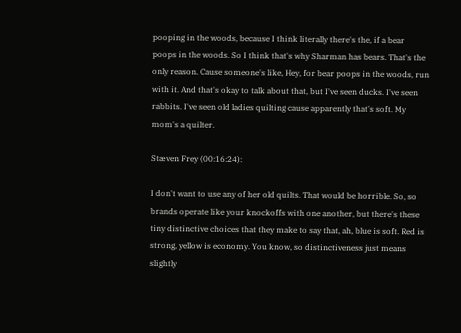pooping in the woods, because I think literally there's the, if a bear poops in the woods. So I think that's why Sharman has bears. That's the only reason. Cause someone's like, Hey, for bear poops in the woods, run with it. And that's okay to talk about that, but I've seen ducks. I've seen rabbits. I've seen old ladies quilting cause apparently that's soft. My mom's a quilter.

Stæven Frey (00:16:24):

I don't want to use any of her old quilts. That would be horrible. So, so brands operate like your knockoffs with one another, but there's these tiny distinctive choices that they make to say that, ah, blue is soft. Red is strong, yellow is economy. You know, so distinctiveness just means slightly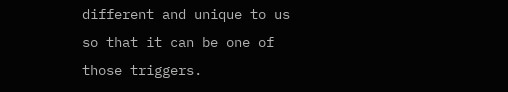different and unique to us so that it can be one of those triggers.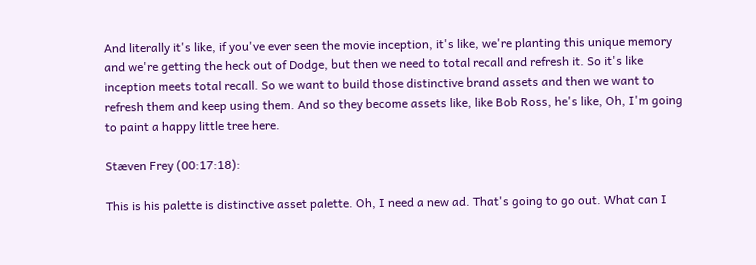And literally it's like, if you've ever seen the movie inception, it's like, we're planting this unique memory and we're getting the heck out of Dodge, but then we need to total recall and refresh it. So it's like inception meets total recall. So we want to build those distinctive brand assets and then we want to refresh them and keep using them. And so they become assets like, like Bob Ross, he's like, Oh, I'm going to paint a happy little tree here.

Stæven Frey (00:17:18):

This is his palette is distinctive asset palette. Oh, I need a new ad. That's going to go out. What can I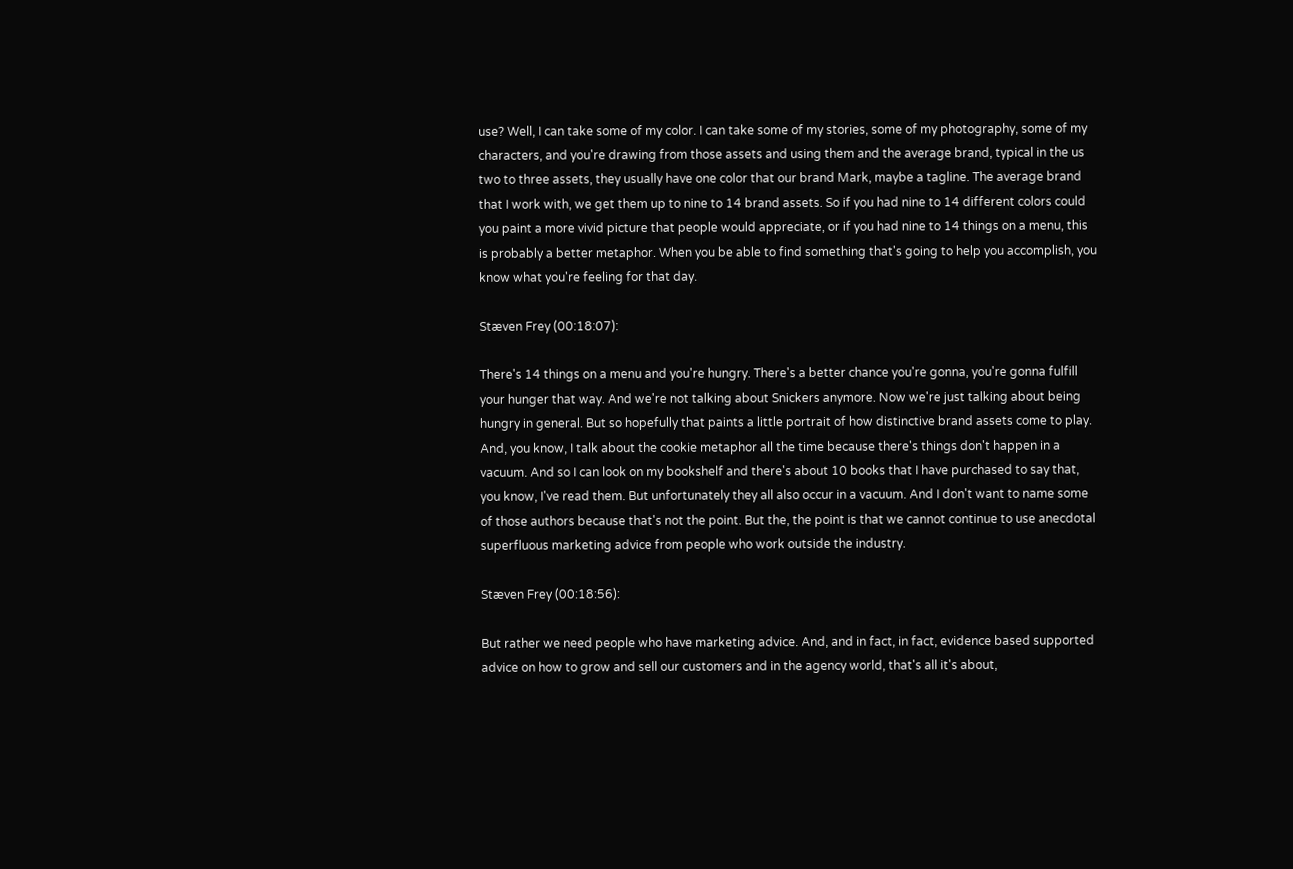use? Well, I can take some of my color. I can take some of my stories, some of my photography, some of my characters, and you're drawing from those assets and using them and the average brand, typical in the us two to three assets, they usually have one color that our brand Mark, maybe a tagline. The average brand that I work with, we get them up to nine to 14 brand assets. So if you had nine to 14 different colors could you paint a more vivid picture that people would appreciate, or if you had nine to 14 things on a menu, this is probably a better metaphor. When you be able to find something that's going to help you accomplish, you know what you're feeling for that day.

Stæven Frey (00:18:07):

There's 14 things on a menu and you're hungry. There's a better chance you're gonna, you're gonna fulfill your hunger that way. And we're not talking about Snickers anymore. Now we're just talking about being hungry in general. But so hopefully that paints a little portrait of how distinctive brand assets come to play. And, you know, I talk about the cookie metaphor all the time because there's things don't happen in a vacuum. And so I can look on my bookshelf and there's about 10 books that I have purchased to say that, you know, I've read them. But unfortunately they all also occur in a vacuum. And I don't want to name some of those authors because that's not the point. But the, the point is that we cannot continue to use anecdotal superfluous marketing advice from people who work outside the industry.

Stæven Frey (00:18:56):

But rather we need people who have marketing advice. And, and in fact, in fact, evidence based supported advice on how to grow and sell our customers and in the agency world, that's all it's about,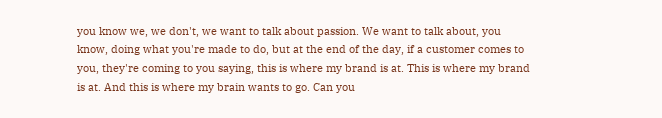you know we, we don't, we want to talk about passion. We want to talk about, you know, doing what you're made to do, but at the end of the day, if a customer comes to you, they're coming to you saying, this is where my brand is at. This is where my brand is at. And this is where my brain wants to go. Can you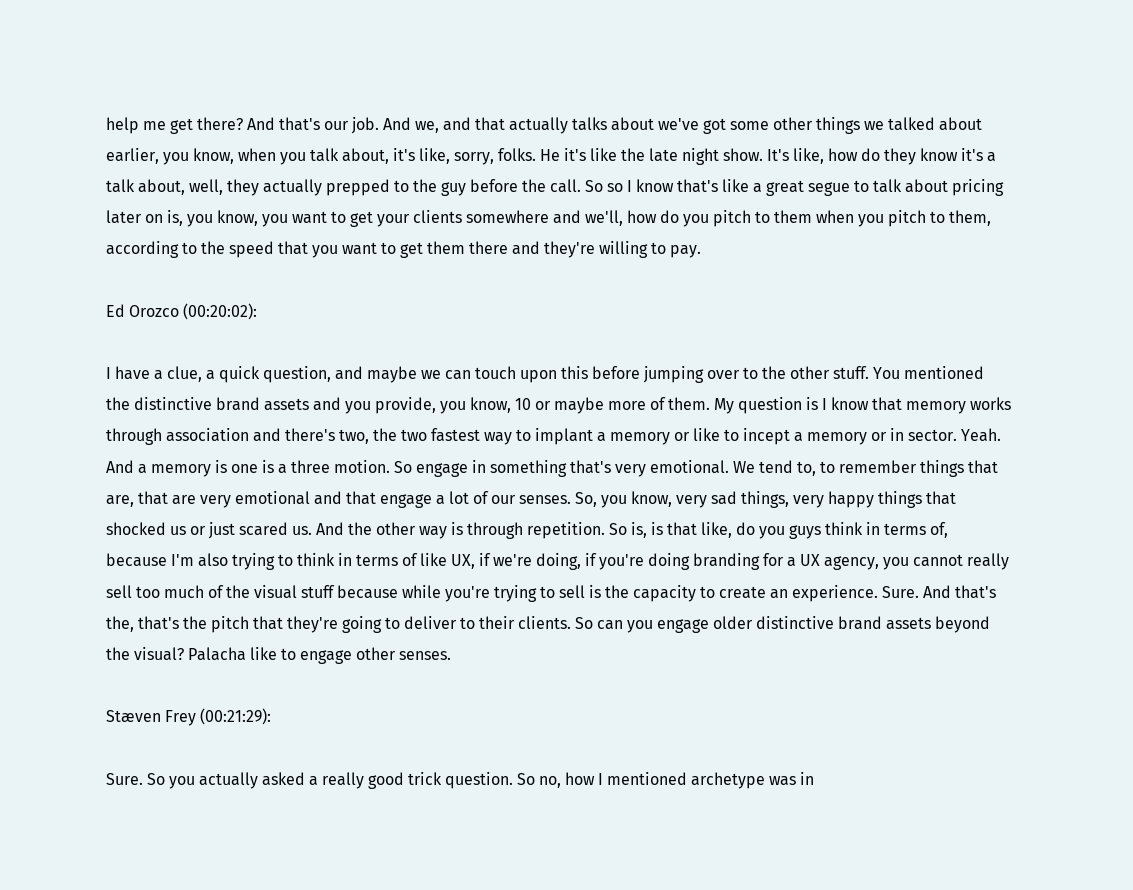help me get there? And that's our job. And we, and that actually talks about we've got some other things we talked about earlier, you know, when you talk about, it's like, sorry, folks. He it's like the late night show. It's like, how do they know it's a talk about, well, they actually prepped to the guy before the call. So so I know that's like a great segue to talk about pricing later on is, you know, you want to get your clients somewhere and we'll, how do you pitch to them when you pitch to them, according to the speed that you want to get them there and they're willing to pay.

Ed Orozco (00:20:02):

I have a clue, a quick question, and maybe we can touch upon this before jumping over to the other stuff. You mentioned the distinctive brand assets and you provide, you know, 10 or maybe more of them. My question is I know that memory works through association and there's two, the two fastest way to implant a memory or like to incept a memory or in sector. Yeah. And a memory is one is a three motion. So engage in something that's very emotional. We tend to, to remember things that are, that are very emotional and that engage a lot of our senses. So, you know, very sad things, very happy things that shocked us or just scared us. And the other way is through repetition. So is, is that like, do you guys think in terms of, because I'm also trying to think in terms of like UX, if we're doing, if you're doing branding for a UX agency, you cannot really sell too much of the visual stuff because while you're trying to sell is the capacity to create an experience. Sure. And that's the, that's the pitch that they're going to deliver to their clients. So can you engage older distinctive brand assets beyond the visual? Palacha like to engage other senses.

Stæven Frey (00:21:29):

Sure. So you actually asked a really good trick question. So no, how I mentioned archetype was in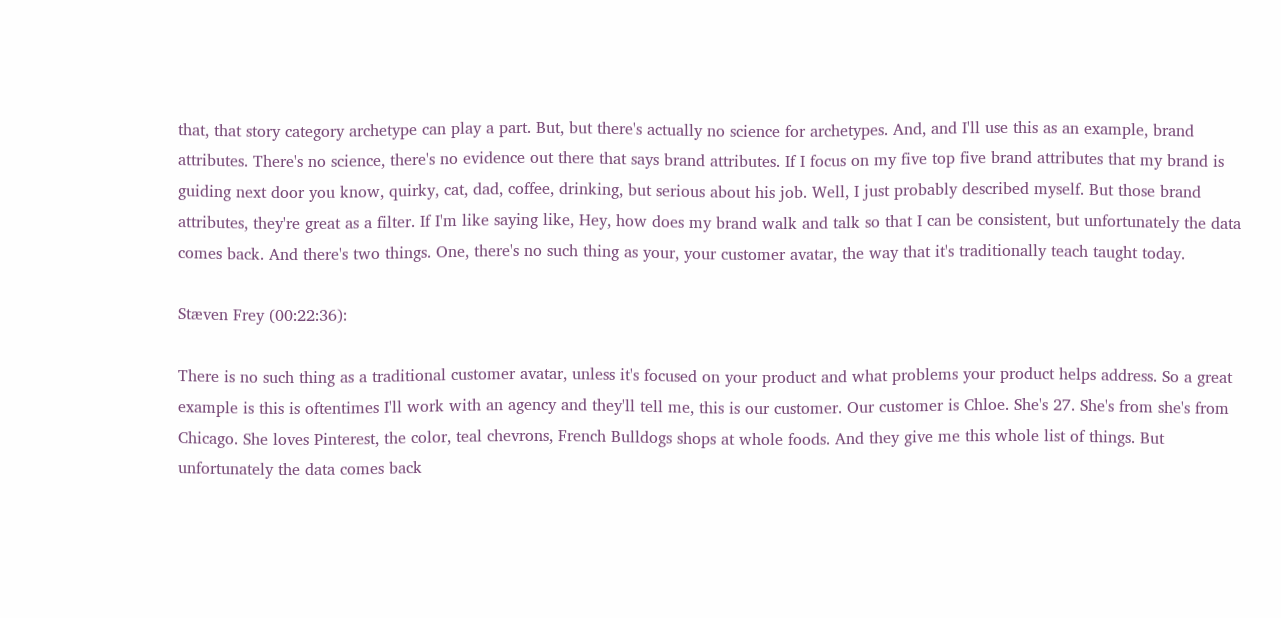that, that story category archetype can play a part. But, but there's actually no science for archetypes. And, and I'll use this as an example, brand attributes. There's no science, there's no evidence out there that says brand attributes. If I focus on my five top five brand attributes that my brand is guiding next door you know, quirky, cat, dad, coffee, drinking, but serious about his job. Well, I just probably described myself. But those brand attributes, they're great as a filter. If I'm like saying like, Hey, how does my brand walk and talk so that I can be consistent, but unfortunately the data comes back. And there's two things. One, there's no such thing as your, your customer avatar, the way that it's traditionally teach taught today.

Stæven Frey (00:22:36):

There is no such thing as a traditional customer avatar, unless it's focused on your product and what problems your product helps address. So a great example is this is oftentimes I'll work with an agency and they'll tell me, this is our customer. Our customer is Chloe. She's 27. She's from she's from Chicago. She loves Pinterest, the color, teal chevrons, French Bulldogs shops at whole foods. And they give me this whole list of things. But unfortunately the data comes back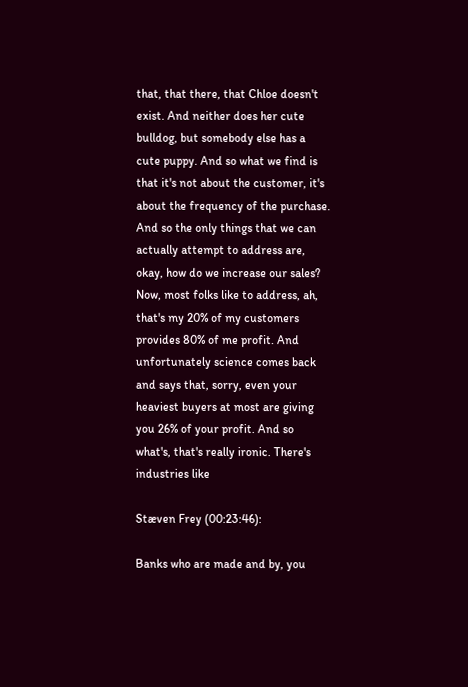that, that there, that Chloe doesn't exist. And neither does her cute bulldog, but somebody else has a cute puppy. And so what we find is that it's not about the customer, it's about the frequency of the purchase. And so the only things that we can actually attempt to address are, okay, how do we increase our sales? Now, most folks like to address, ah, that's my 20% of my customers provides 80% of me profit. And unfortunately science comes back and says that, sorry, even your heaviest buyers at most are giving you 26% of your profit. And so what's, that's really ironic. There's industries like

Stæven Frey (00:23:46):

Banks who are made and by, you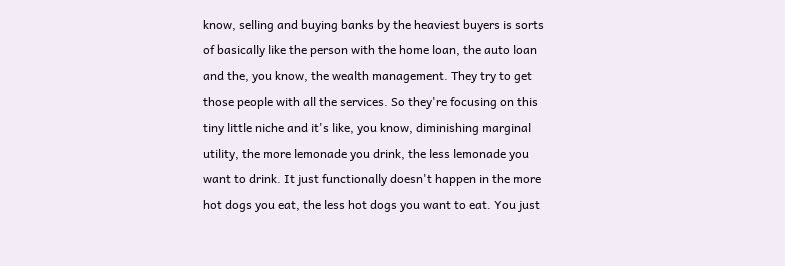know, selling and buying banks by the heaviest buyers is sorts of basically like the person with the home loan, the auto loan and the, you know, the wealth management. They try to get those people with all the services. So they're focusing on this tiny little niche and it's like, you know, diminishing marginal utility, the more lemonade you drink, the less lemonade you want to drink. It just functionally doesn't happen in the more hot dogs you eat, the less hot dogs you want to eat. You just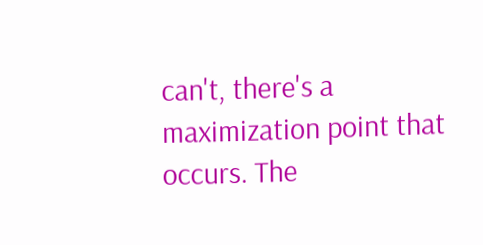can't, there's a maximization point that occurs. The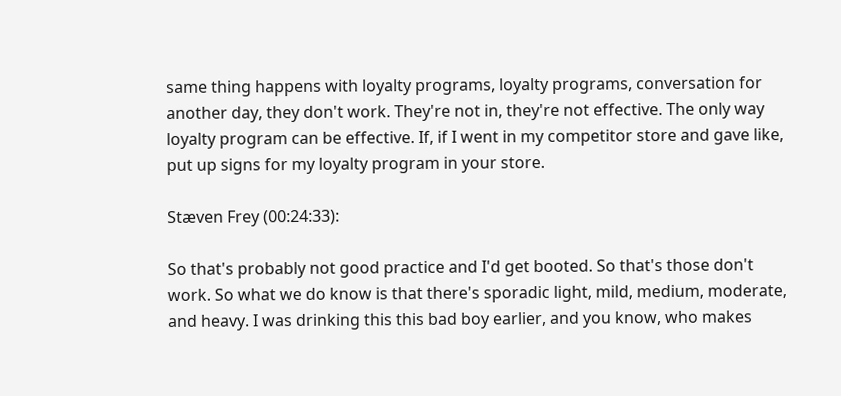same thing happens with loyalty programs, loyalty programs, conversation for another day, they don't work. They're not in, they're not effective. The only way loyalty program can be effective. If, if I went in my competitor store and gave like, put up signs for my loyalty program in your store.

Stæven Frey (00:24:33):

So that's probably not good practice and I'd get booted. So that's those don't work. So what we do know is that there's sporadic light, mild, medium, moderate, and heavy. I was drinking this this bad boy earlier, and you know, who makes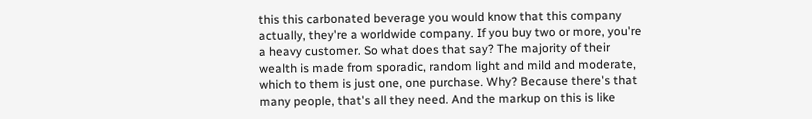this this carbonated beverage you would know that this company actually, they're a worldwide company. If you buy two or more, you're a heavy customer. So what does that say? The majority of their wealth is made from sporadic, random light and mild and moderate, which to them is just one, one purchase. Why? Because there's that many people, that's all they need. And the markup on this is like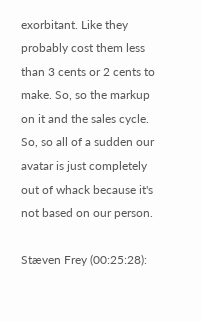exorbitant. Like they probably cost them less than 3 cents or 2 cents to make. So, so the markup on it and the sales cycle. So, so all of a sudden our avatar is just completely out of whack because it's not based on our person.

Stæven Frey (00:25:28):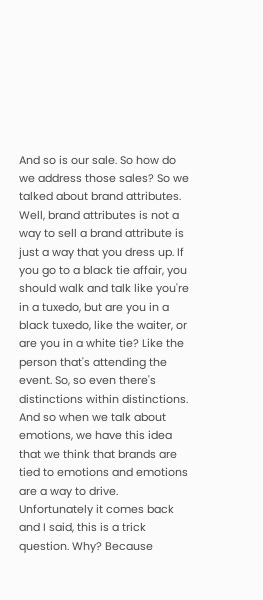And so is our sale. So how do we address those sales? So we talked about brand attributes. Well, brand attributes is not a way to sell a brand attribute is just a way that you dress up. If you go to a black tie affair, you should walk and talk like you're in a tuxedo, but are you in a black tuxedo, like the waiter, or are you in a white tie? Like the person that's attending the event. So, so even there's distinctions within distinctions. And so when we talk about emotions, we have this idea that we think that brands are tied to emotions and emotions are a way to drive. Unfortunately it comes back and I said, this is a trick question. Why? Because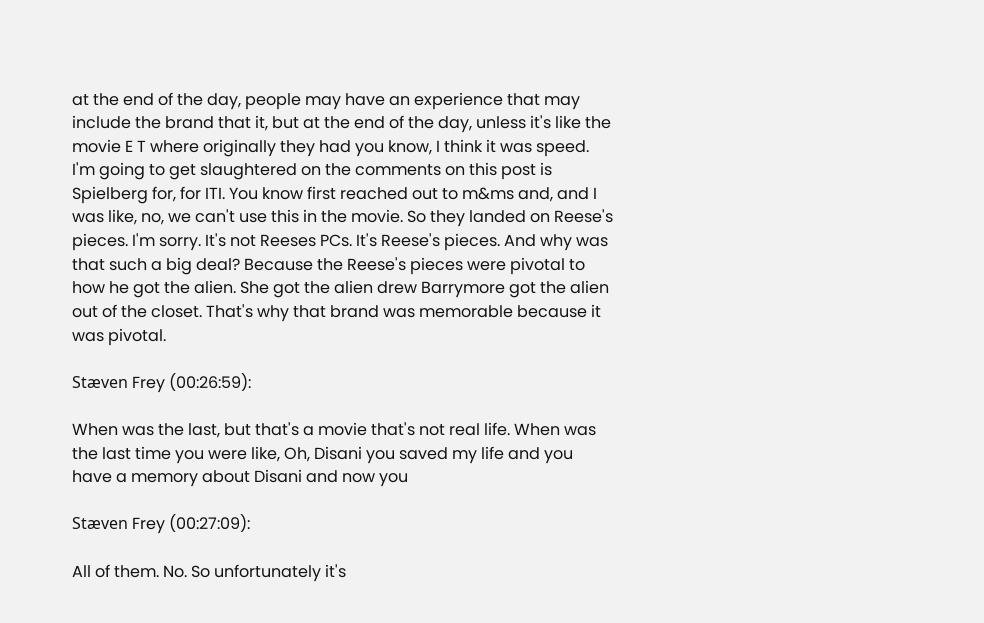at the end of the day, people may have an experience that may include the brand that it, but at the end of the day, unless it's like the movie E T where originally they had you know, I think it was speed. I'm going to get slaughtered on the comments on this post is Spielberg for, for ITI. You know first reached out to m&ms and, and I was like, no, we can't use this in the movie. So they landed on Reese's pieces. I'm sorry. It's not Reeses PCs. It's Reese's pieces. And why was that such a big deal? Because the Reese's pieces were pivotal to how he got the alien. She got the alien drew Barrymore got the alien out of the closet. That's why that brand was memorable because it was pivotal.

Stæven Frey (00:26:59):

When was the last, but that's a movie that's not real life. When was the last time you were like, Oh, Disani you saved my life and you have a memory about Disani and now you

Stæven Frey (00:27:09):

All of them. No. So unfortunately it's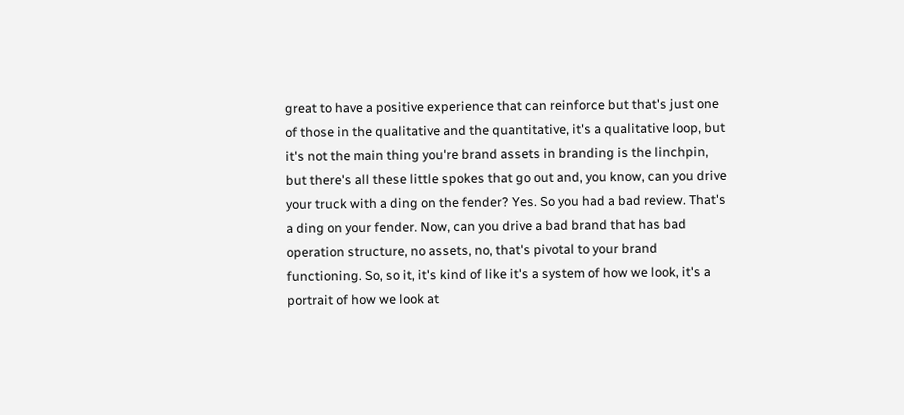great to have a positive experience that can reinforce but that's just one of those in the qualitative and the quantitative, it's a qualitative loop, but it's not the main thing you're brand assets in branding is the linchpin, but there's all these little spokes that go out and, you know, can you drive your truck with a ding on the fender? Yes. So you had a bad review. That's a ding on your fender. Now, can you drive a bad brand that has bad operation structure, no assets, no, that's pivotal to your brand functioning. So, so it, it's kind of like it's a system of how we look, it's a portrait of how we look at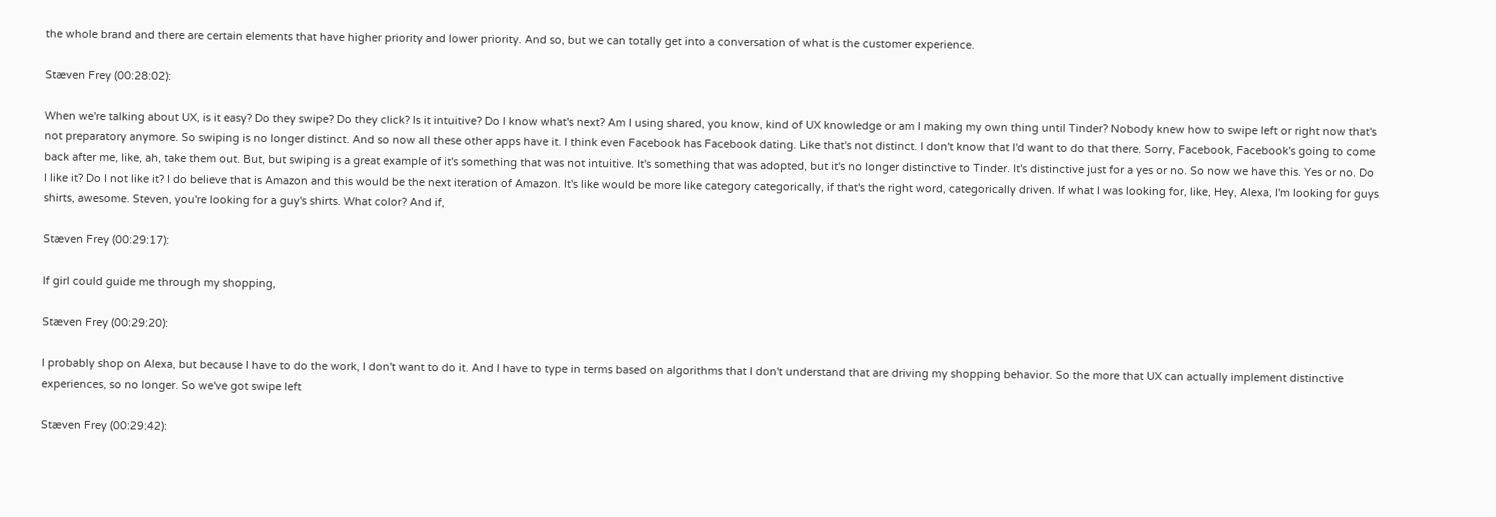the whole brand and there are certain elements that have higher priority and lower priority. And so, but we can totally get into a conversation of what is the customer experience.

Stæven Frey (00:28:02):

When we're talking about UX, is it easy? Do they swipe? Do they click? Is it intuitive? Do I know what's next? Am I using shared, you know, kind of UX knowledge or am I making my own thing until Tinder? Nobody knew how to swipe left or right now that's not preparatory anymore. So swiping is no longer distinct. And so now all these other apps have it. I think even Facebook has Facebook dating. Like that's not distinct. I don't know that I'd want to do that there. Sorry, Facebook, Facebook's going to come back after me, like, ah, take them out. But, but swiping is a great example of it's something that was not intuitive. It's something that was adopted, but it's no longer distinctive to Tinder. It's distinctive just for a yes or no. So now we have this. Yes or no. Do I like it? Do I not like it? I do believe that is Amazon and this would be the next iteration of Amazon. It's like would be more like category categorically, if that's the right word, categorically driven. If what I was looking for, like, Hey, Alexa, I'm looking for guys shirts, awesome. Steven, you're looking for a guy's shirts. What color? And if,

Stæven Frey (00:29:17):

If girl could guide me through my shopping,

Stæven Frey (00:29:20):

I probably shop on Alexa, but because I have to do the work, I don't want to do it. And I have to type in terms based on algorithms that I don't understand that are driving my shopping behavior. So the more that UX can actually implement distinctive experiences, so no longer. So we've got swipe left

Stæven Frey (00:29:42):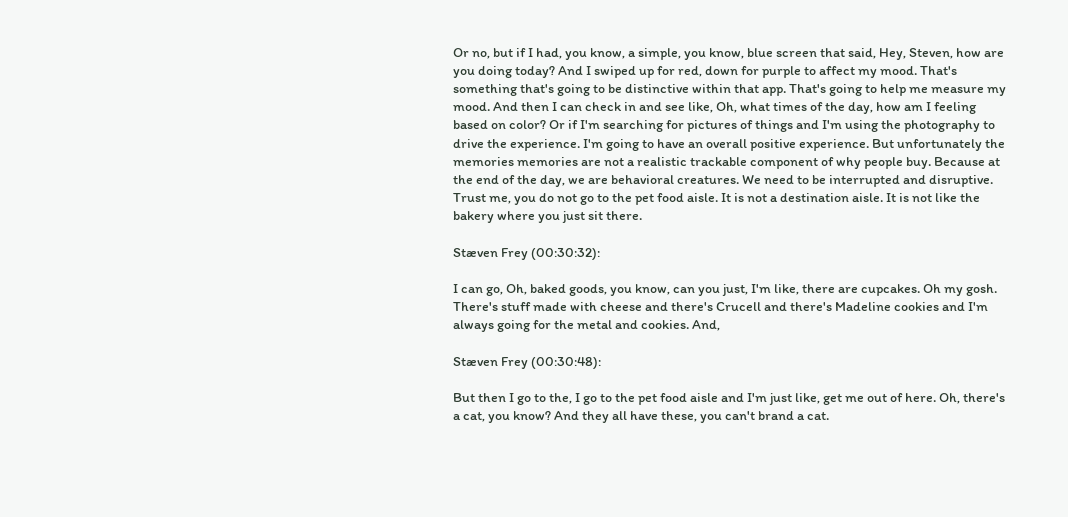Or no, but if I had, you know, a simple, you know, blue screen that said, Hey, Steven, how are you doing today? And I swiped up for red, down for purple to affect my mood. That's something that's going to be distinctive within that app. That's going to help me measure my mood. And then I can check in and see like, Oh, what times of the day, how am I feeling based on color? Or if I'm searching for pictures of things and I'm using the photography to drive the experience. I'm going to have an overall positive experience. But unfortunately the memories memories are not a realistic trackable component of why people buy. Because at the end of the day, we are behavioral creatures. We need to be interrupted and disruptive. Trust me, you do not go to the pet food aisle. It is not a destination aisle. It is not like the bakery where you just sit there.

Stæven Frey (00:30:32):

I can go, Oh, baked goods, you know, can you just, I'm like, there are cupcakes. Oh my gosh. There's stuff made with cheese and there's Crucell and there's Madeline cookies and I'm always going for the metal and cookies. And,

Stæven Frey (00:30:48):

But then I go to the, I go to the pet food aisle and I'm just like, get me out of here. Oh, there's a cat, you know? And they all have these, you can't brand a cat.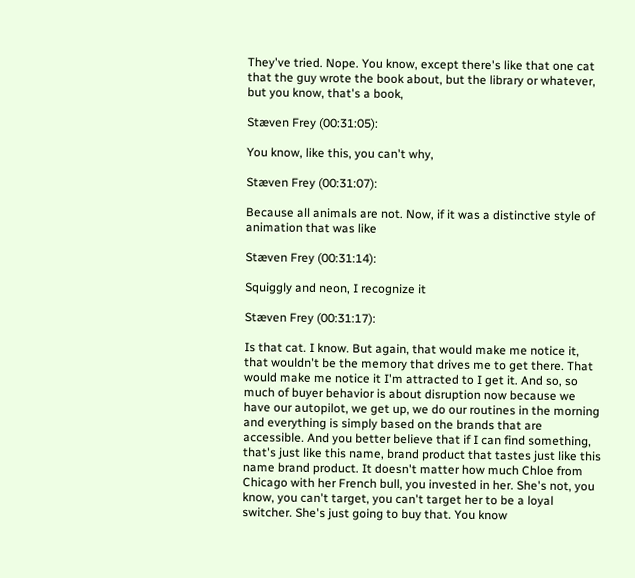They've tried. Nope. You know, except there's like that one cat that the guy wrote the book about, but the library or whatever, but you know, that's a book,

Stæven Frey (00:31:05):

You know, like this, you can't why,

Stæven Frey (00:31:07):

Because all animals are not. Now, if it was a distinctive style of animation that was like

Stæven Frey (00:31:14):

Squiggly and neon, I recognize it

Stæven Frey (00:31:17):

Is that cat. I know. But again, that would make me notice it, that wouldn't be the memory that drives me to get there. That would make me notice it I'm attracted to I get it. And so, so much of buyer behavior is about disruption now because we have our autopilot, we get up, we do our routines in the morning and everything is simply based on the brands that are accessible. And you better believe that if I can find something, that's just like this name, brand product that tastes just like this name brand product. It doesn't matter how much Chloe from Chicago with her French bull, you invested in her. She's not, you know, you can't target, you can't target her to be a loyal switcher. She's just going to buy that. You know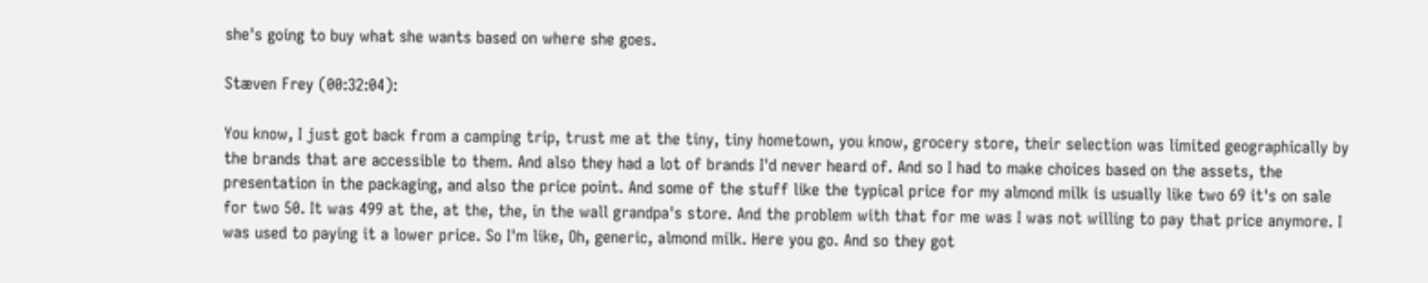she's going to buy what she wants based on where she goes.

Stæven Frey (00:32:04):

You know, I just got back from a camping trip, trust me at the tiny, tiny hometown, you know, grocery store, their selection was limited geographically by the brands that are accessible to them. And also they had a lot of brands I'd never heard of. And so I had to make choices based on the assets, the presentation in the packaging, and also the price point. And some of the stuff like the typical price for my almond milk is usually like two 69 it's on sale for two 50. It was 499 at the, at the, the, in the wall grandpa's store. And the problem with that for me was I was not willing to pay that price anymore. I was used to paying it a lower price. So I'm like, Oh, generic, almond milk. Here you go. And so they got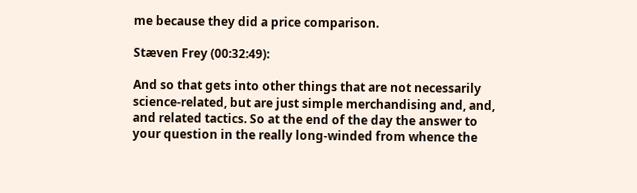me because they did a price comparison.

Stæven Frey (00:32:49):

And so that gets into other things that are not necessarily science-related, but are just simple merchandising and, and, and related tactics. So at the end of the day the answer to your question in the really long-winded from whence the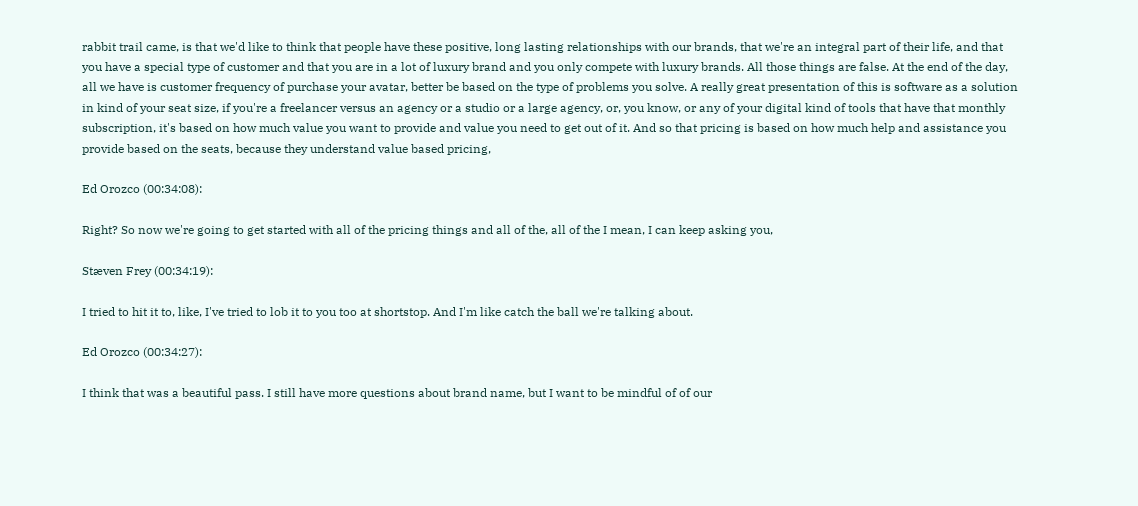rabbit trail came, is that we'd like to think that people have these positive, long lasting relationships with our brands, that we're an integral part of their life, and that you have a special type of customer and that you are in a lot of luxury brand and you only compete with luxury brands. All those things are false. At the end of the day, all we have is customer frequency of purchase your avatar, better be based on the type of problems you solve. A really great presentation of this is software as a solution in kind of your seat size, if you're a freelancer versus an agency or a studio or a large agency, or, you know, or any of your digital kind of tools that have that monthly subscription, it's based on how much value you want to provide and value you need to get out of it. And so that pricing is based on how much help and assistance you provide based on the seats, because they understand value based pricing,

Ed Orozco (00:34:08):

Right? So now we're going to get started with all of the pricing things and all of the, all of the I mean, I can keep asking you,

Stæven Frey (00:34:19):

I tried to hit it to, like, I've tried to lob it to you too at shortstop. And I'm like catch the ball we're talking about.

Ed Orozco (00:34:27):

I think that was a beautiful pass. I still have more questions about brand name, but I want to be mindful of of our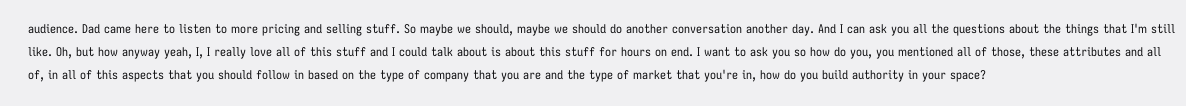audience. Dad came here to listen to more pricing and selling stuff. So maybe we should, maybe we should do another conversation another day. And I can ask you all the questions about the things that I'm still like. Oh, but how anyway yeah, I, I really love all of this stuff and I could talk about is about this stuff for hours on end. I want to ask you so how do you, you mentioned all of those, these attributes and all of, in all of this aspects that you should follow in based on the type of company that you are and the type of market that you're in, how do you build authority in your space?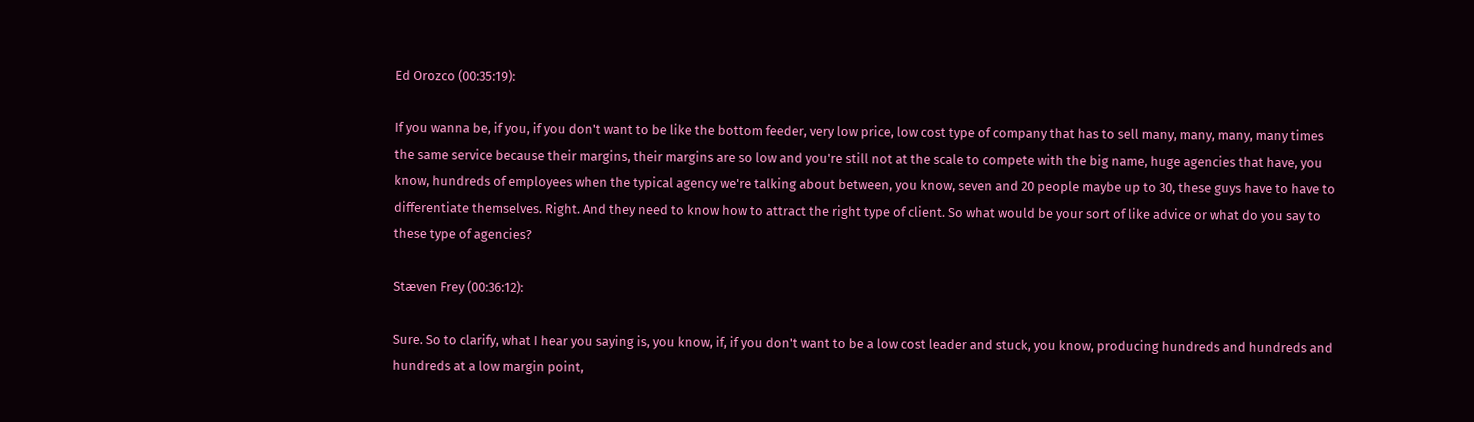Ed Orozco (00:35:19):

If you wanna be, if you, if you don't want to be like the bottom feeder, very low price, low cost type of company that has to sell many, many, many, many times the same service because their margins, their margins are so low and you're still not at the scale to compete with the big name, huge agencies that have, you know, hundreds of employees when the typical agency we're talking about between, you know, seven and 20 people maybe up to 30, these guys have to have to differentiate themselves. Right. And they need to know how to attract the right type of client. So what would be your sort of like advice or what do you say to these type of agencies?

Stæven Frey (00:36:12):

Sure. So to clarify, what I hear you saying is, you know, if, if you don't want to be a low cost leader and stuck, you know, producing hundreds and hundreds and hundreds at a low margin point,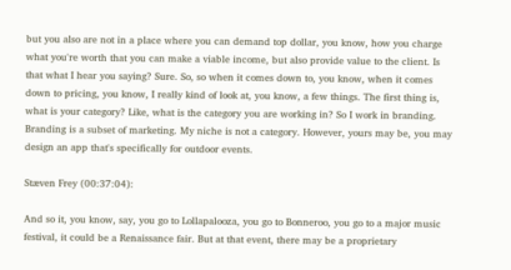but you also are not in a place where you can demand top dollar, you know, how you charge what you're worth that you can make a viable income, but also provide value to the client. Is that what I hear you saying? Sure. So, so when it comes down to, you know, when it comes down to pricing, you know, I really kind of look at, you know, a few things. The first thing is, what is your category? Like, what is the category you are working in? So I work in branding. Branding is a subset of marketing. My niche is not a category. However, yours may be, you may design an app that's specifically for outdoor events.

Stæven Frey (00:37:04):

And so it, you know, say, you go to Lollapalooza, you go to Bonneroo, you go to a major music festival, it could be a Renaissance fair. But at that event, there may be a proprietary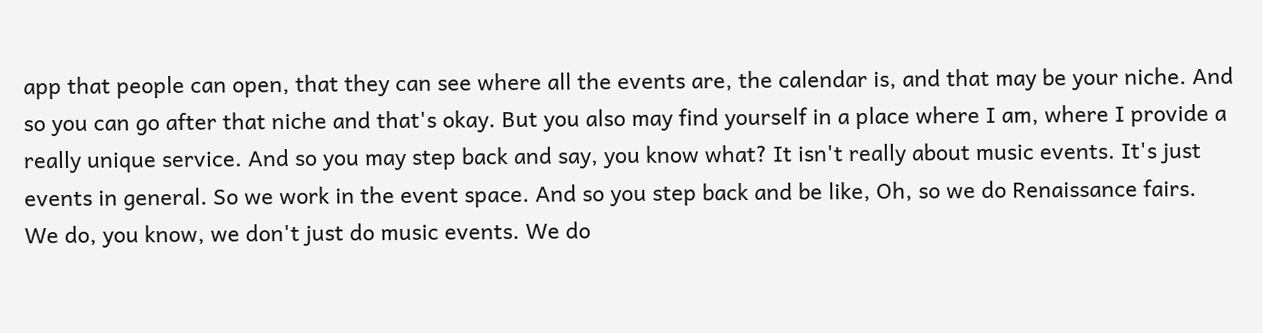app that people can open, that they can see where all the events are, the calendar is, and that may be your niche. And so you can go after that niche and that's okay. But you also may find yourself in a place where I am, where I provide a really unique service. And so you may step back and say, you know what? It isn't really about music events. It's just events in general. So we work in the event space. And so you step back and be like, Oh, so we do Renaissance fairs. We do, you know, we don't just do music events. We do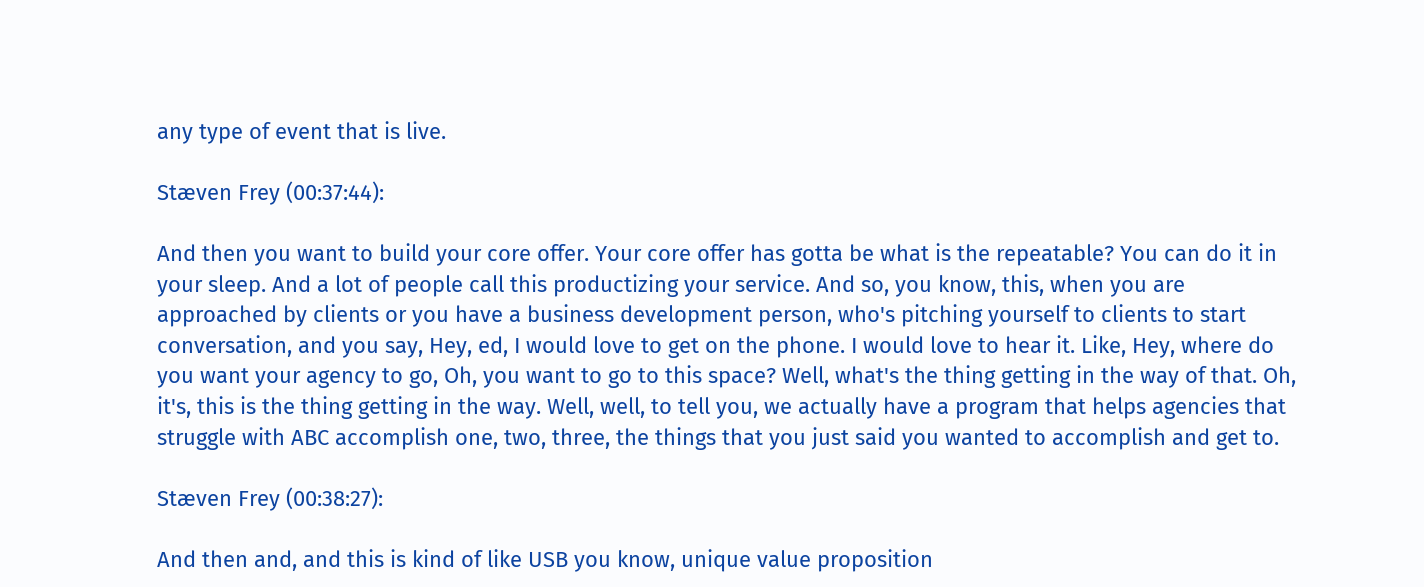any type of event that is live.

Stæven Frey (00:37:44):

And then you want to build your core offer. Your core offer has gotta be what is the repeatable? You can do it in your sleep. And a lot of people call this productizing your service. And so, you know, this, when you are approached by clients or you have a business development person, who's pitching yourself to clients to start conversation, and you say, Hey, ed, I would love to get on the phone. I would love to hear it. Like, Hey, where do you want your agency to go, Oh, you want to go to this space? Well, what's the thing getting in the way of that. Oh, it's, this is the thing getting in the way. Well, well, to tell you, we actually have a program that helps agencies that struggle with ABC accomplish one, two, three, the things that you just said you wanted to accomplish and get to.

Stæven Frey (00:38:27):

And then and, and this is kind of like USB you know, unique value proposition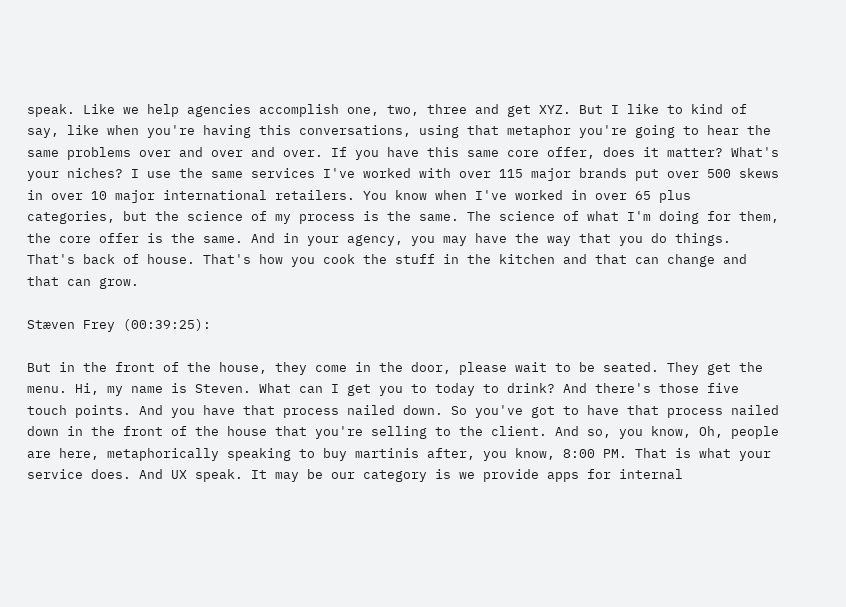speak. Like we help agencies accomplish one, two, three and get XYZ. But I like to kind of say, like when you're having this conversations, using that metaphor you're going to hear the same problems over and over and over. If you have this same core offer, does it matter? What's your niches? I use the same services I've worked with over 115 major brands put over 500 skews in over 10 major international retailers. You know when I've worked in over 65 plus categories, but the science of my process is the same. The science of what I'm doing for them, the core offer is the same. And in your agency, you may have the way that you do things. That's back of house. That's how you cook the stuff in the kitchen and that can change and that can grow.

Stæven Frey (00:39:25):

But in the front of the house, they come in the door, please wait to be seated. They get the menu. Hi, my name is Steven. What can I get you to today to drink? And there's those five touch points. And you have that process nailed down. So you've got to have that process nailed down in the front of the house that you're selling to the client. And so, you know, Oh, people are here, metaphorically speaking to buy martinis after, you know, 8:00 PM. That is what your service does. And UX speak. It may be our category is we provide apps for internal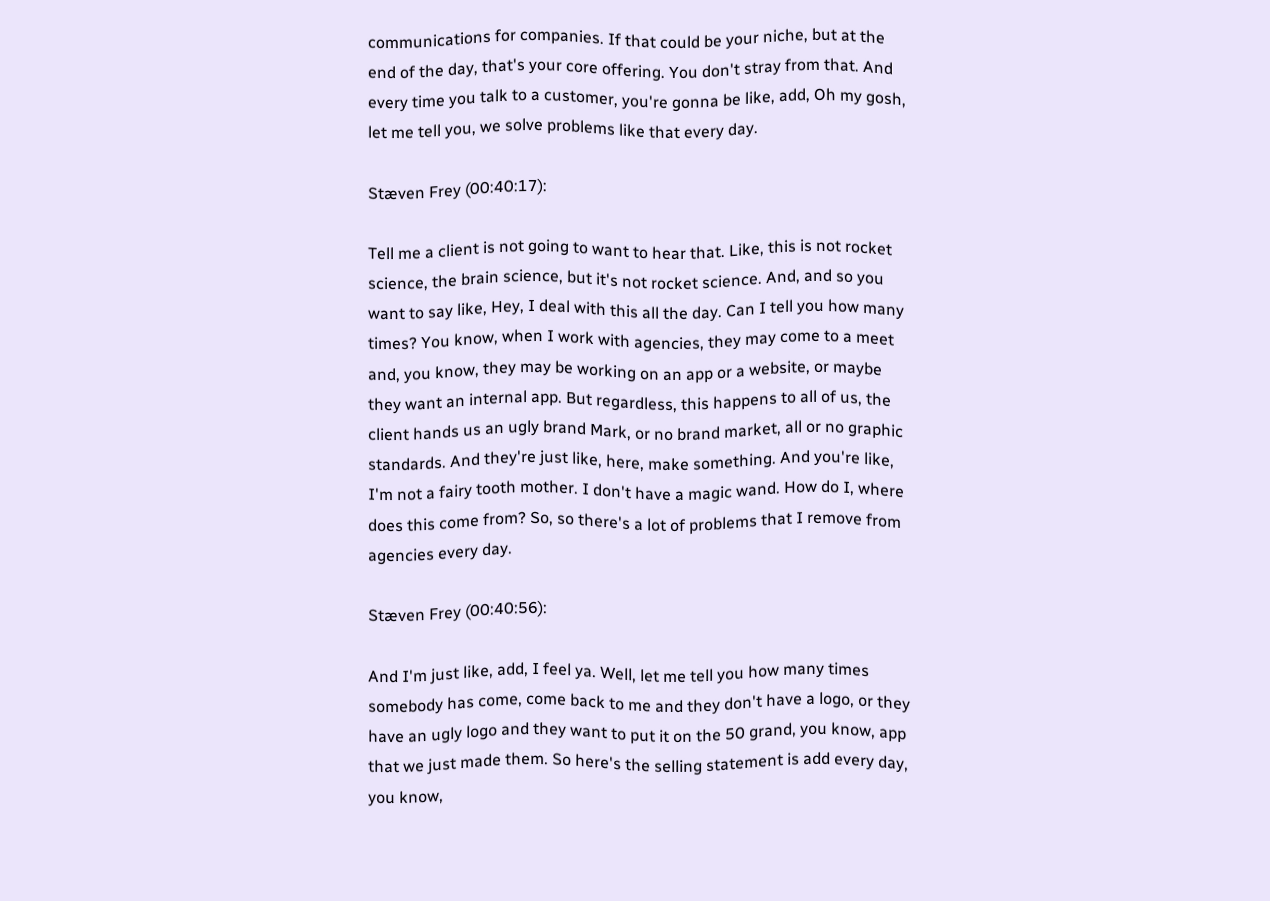communications for companies. If that could be your niche, but at the end of the day, that's your core offering. You don't stray from that. And every time you talk to a customer, you're gonna be like, add, Oh my gosh, let me tell you, we solve problems like that every day.

Stæven Frey (00:40:17):

Tell me a client is not going to want to hear that. Like, this is not rocket science, the brain science, but it's not rocket science. And, and so you want to say like, Hey, I deal with this all the day. Can I tell you how many times? You know, when I work with agencies, they may come to a meet and, you know, they may be working on an app or a website, or maybe they want an internal app. But regardless, this happens to all of us, the client hands us an ugly brand Mark, or no brand market, all or no graphic standards. And they're just like, here, make something. And you're like, I'm not a fairy tooth mother. I don't have a magic wand. How do I, where does this come from? So, so there's a lot of problems that I remove from agencies every day.

Stæven Frey (00:40:56):

And I'm just like, add, I feel ya. Well, let me tell you how many times somebody has come, come back to me and they don't have a logo, or they have an ugly logo and they want to put it on the 50 grand, you know, app that we just made them. So here's the selling statement is add every day, you know,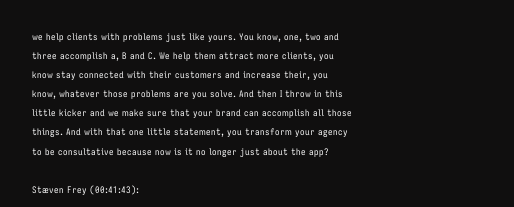we help clients with problems just like yours. You know, one, two and three accomplish a, B and C. We help them attract more clients, you know stay connected with their customers and increase their, you know, whatever those problems are you solve. And then I throw in this little kicker and we make sure that your brand can accomplish all those things. And with that one little statement, you transform your agency to be consultative because now is it no longer just about the app?

Stæven Frey (00:41:43):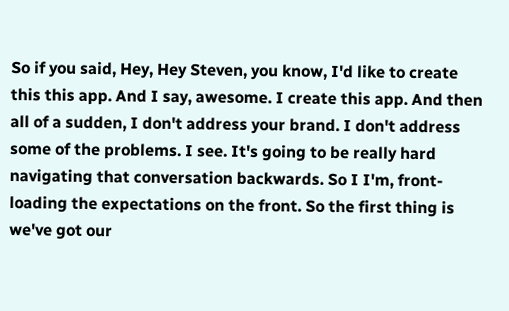So if you said, Hey, Hey Steven, you know, I'd like to create this this app. And I say, awesome. I create this app. And then all of a sudden, I don't address your brand. I don't address some of the problems. I see. It's going to be really hard navigating that conversation backwards. So I I'm, front-loading the expectations on the front. So the first thing is we've got our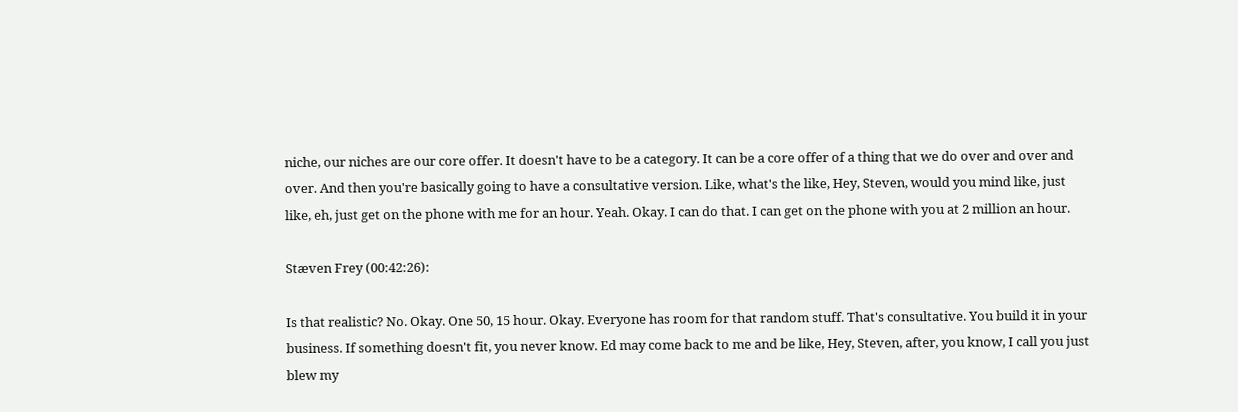niche, our niches are our core offer. It doesn't have to be a category. It can be a core offer of a thing that we do over and over and over. And then you're basically going to have a consultative version. Like, what's the like, Hey, Steven, would you mind like, just like, eh, just get on the phone with me for an hour. Yeah. Okay. I can do that. I can get on the phone with you at 2 million an hour.

Stæven Frey (00:42:26):

Is that realistic? No. Okay. One 50, 15 hour. Okay. Everyone has room for that random stuff. That's consultative. You build it in your business. If something doesn't fit, you never know. Ed may come back to me and be like, Hey, Steven, after, you know, I call you just blew my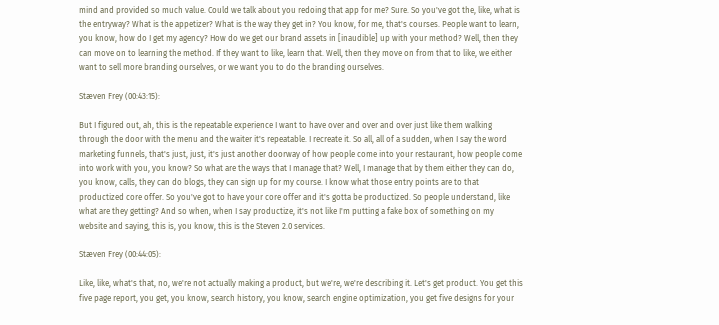mind and provided so much value. Could we talk about you redoing that app for me? Sure. So you've got the, like, what is the entryway? What is the appetizer? What is the way they get in? You know, for me, that's courses. People want to learn, you know, how do I get my agency? How do we get our brand assets in [inaudible] up with your method? Well, then they can move on to learning the method. If they want to like, learn that. Well, then they move on from that to like, we either want to sell more branding ourselves, or we want you to do the branding ourselves.

Stæven Frey (00:43:15):

But I figured out, ah, this is the repeatable experience I want to have over and over and over just like them walking through the door with the menu and the waiter it's repeatable. I recreate it. So all, all of a sudden, when I say the word marketing funnels, that's just, just, it's just another doorway of how people come into your restaurant, how people come into work with you, you know? So what are the ways that I manage that? Well, I manage that by them either they can do, you know, calls, they can do blogs, they can sign up for my course. I know what those entry points are to that productized core offer. So you've got to have your core offer and it's gotta be productized. So people understand, like what are they getting? And so when, when I say productize, it's not like I'm putting a fake box of something on my website and saying, this is, you know, this is the Steven 2.0 services.

Stæven Frey (00:44:05):

Like, like, what's that, no, we're not actually making a product, but we're, we're describing it. Let's get product. You get this five page report, you get, you know, search history, you know, search engine optimization, you get five designs for your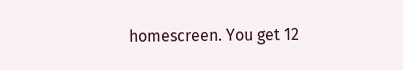homescreen. You get 12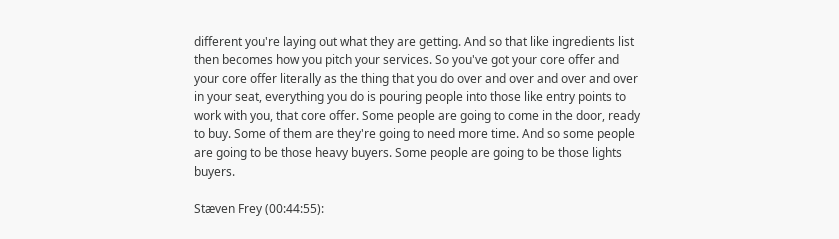different you're laying out what they are getting. And so that like ingredients list then becomes how you pitch your services. So you've got your core offer and your core offer literally as the thing that you do over and over and over and over in your seat, everything you do is pouring people into those like entry points to work with you, that core offer. Some people are going to come in the door, ready to buy. Some of them are they're going to need more time. And so some people are going to be those heavy buyers. Some people are going to be those lights buyers.

Stæven Frey (00:44:55):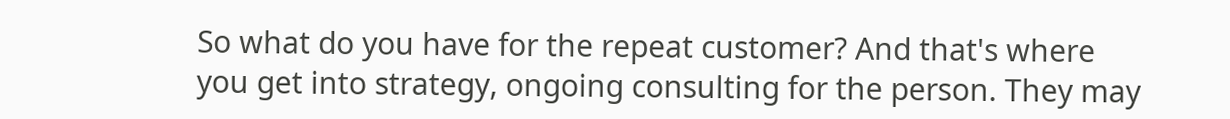So what do you have for the repeat customer? And that's where you get into strategy, ongoing consulting for the person. They may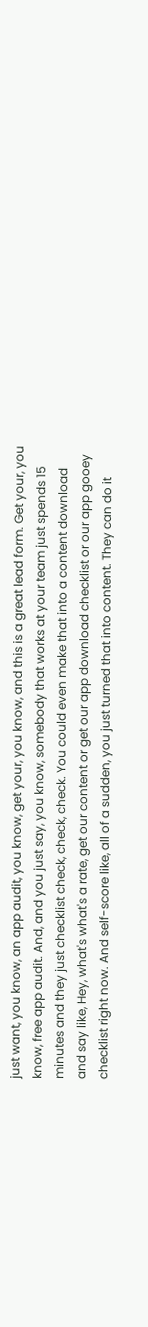just want, you know, an app audit, you know, get your, you know, and this is a great lead form. Get your, you know, free app audit. And, and you just say, you know, somebody that works at your team just spends 15 minutes and they just checklist check, check, check. You could even make that into a content download and say like, Hey, what's what's a rate, get our content or get our app download checklist or our app gooey checklist right now. And self-score like, all of a sudden, you just turned that into content. They can do it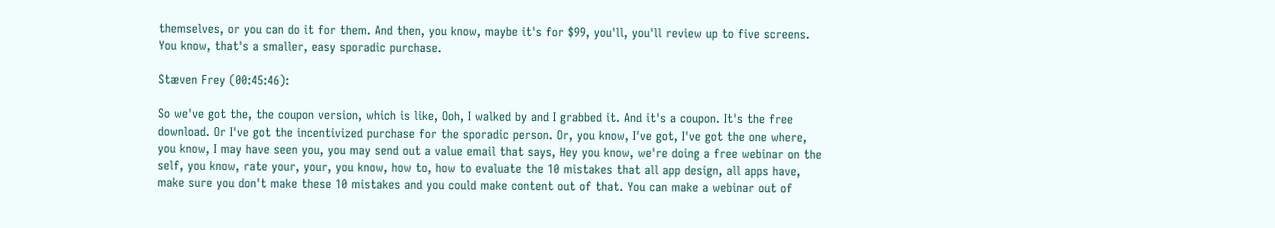themselves, or you can do it for them. And then, you know, maybe it's for $99, you'll, you'll review up to five screens. You know, that's a smaller, easy sporadic purchase.

Stæven Frey (00:45:46):

So we've got the, the coupon version, which is like, Ooh, I walked by and I grabbed it. And it's a coupon. It's the free download. Or I've got the incentivized purchase for the sporadic person. Or, you know, I've got, I've got the one where, you know, I may have seen you, you may send out a value email that says, Hey you know, we're doing a free webinar on the self, you know, rate your, your, you know, how to, how to evaluate the 10 mistakes that all app design, all apps have, make sure you don't make these 10 mistakes and you could make content out of that. You can make a webinar out of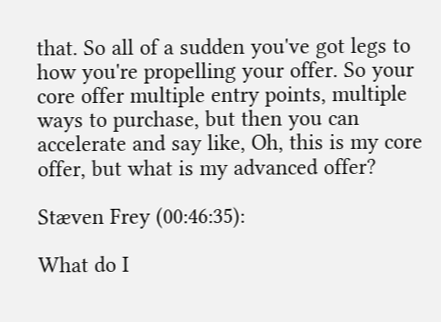that. So all of a sudden you've got legs to how you're propelling your offer. So your core offer multiple entry points, multiple ways to purchase, but then you can accelerate and say like, Oh, this is my core offer, but what is my advanced offer?

Stæven Frey (00:46:35):

What do I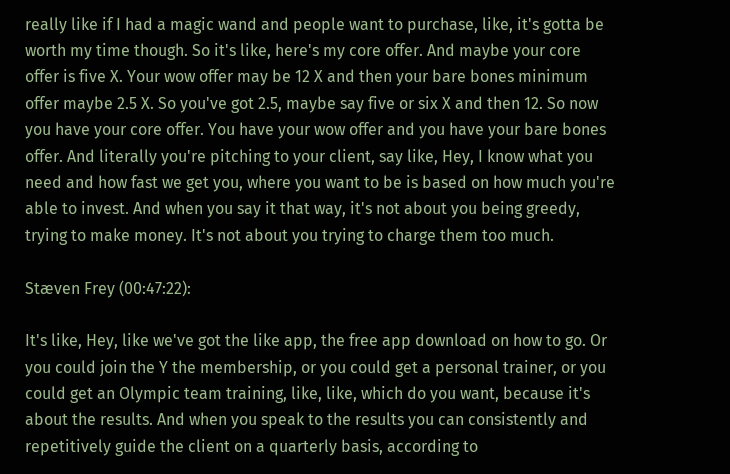really like if I had a magic wand and people want to purchase, like, it's gotta be worth my time though. So it's like, here's my core offer. And maybe your core offer is five X. Your wow offer may be 12 X and then your bare bones minimum offer maybe 2.5 X. So you've got 2.5, maybe say five or six X and then 12. So now you have your core offer. You have your wow offer and you have your bare bones offer. And literally you're pitching to your client, say like, Hey, I know what you need and how fast we get you, where you want to be is based on how much you're able to invest. And when you say it that way, it's not about you being greedy, trying to make money. It's not about you trying to charge them too much.

Stæven Frey (00:47:22):

It's like, Hey, like we've got the like app, the free app download on how to go. Or you could join the Y the membership, or you could get a personal trainer, or you could get an Olympic team training, like, like, which do you want, because it's about the results. And when you speak to the results you can consistently and repetitively guide the client on a quarterly basis, according to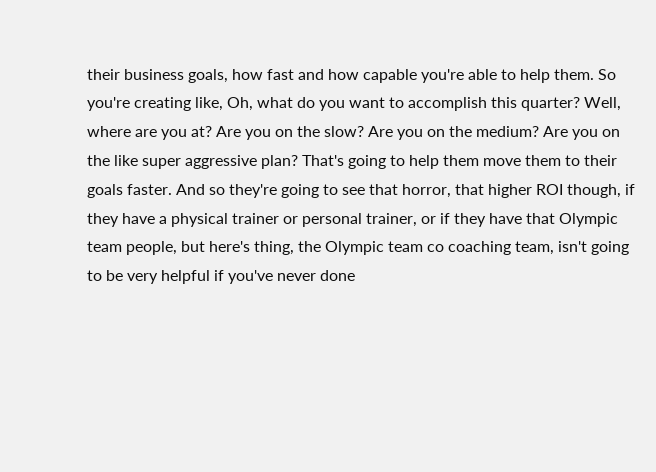their business goals, how fast and how capable you're able to help them. So you're creating like, Oh, what do you want to accomplish this quarter? Well, where are you at? Are you on the slow? Are you on the medium? Are you on the like super aggressive plan? That's going to help them move them to their goals faster. And so they're going to see that horror, that higher ROI though, if they have a physical trainer or personal trainer, or if they have that Olympic team people, but here's thing, the Olympic team co coaching team, isn't going to be very helpful if you've never done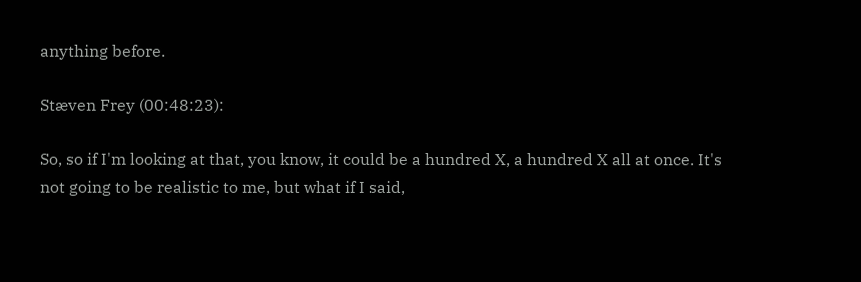anything before.

Stæven Frey (00:48:23):

So, so if I'm looking at that, you know, it could be a hundred X, a hundred X all at once. It's not going to be realistic to me, but what if I said,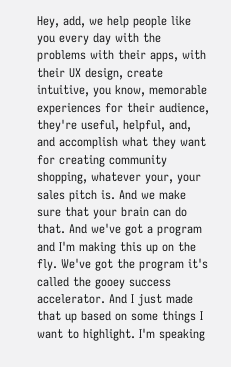Hey, add, we help people like you every day with the problems with their apps, with their UX design, create intuitive, you know, memorable experiences for their audience, they're useful, helpful, and, and accomplish what they want for creating community shopping, whatever your, your sales pitch is. And we make sure that your brain can do that. And we've got a program and I'm making this up on the fly. We've got the program it's called the gooey success accelerator. And I just made that up based on some things I want to highlight. I'm speaking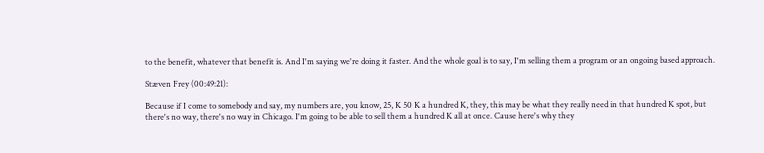to the benefit, whatever that benefit is. And I'm saying we're doing it faster. And the whole goal is to say, I'm selling them a program or an ongoing based approach.

Stæven Frey (00:49:21):

Because if I come to somebody and say, my numbers are, you know, 25, K 50 K a hundred K, they, this may be what they really need in that hundred K spot, but there's no way, there's no way in Chicago. I'm going to be able to sell them a hundred K all at once. Cause here's why they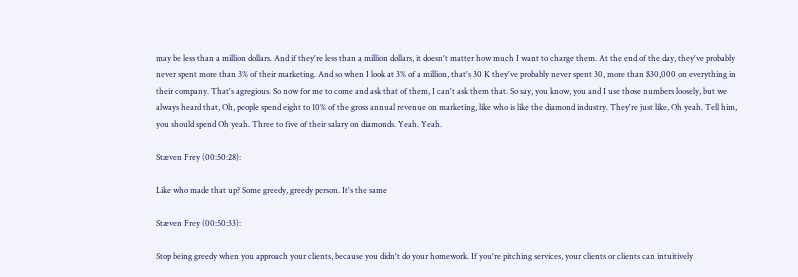may be less than a million dollars. And if they're less than a million dollars, it doesn't matter how much I want to charge them. At the end of the day, they've probably never spent more than 3% of their marketing. And so when I look at 3% of a million, that's 30 K they've probably never spent 30, more than $30,000 on everything in their company. That's agregious. So now for me to come and ask that of them, I can't ask them that. So say, you know, you and I use those numbers loosely, but we always heard that, Oh, people spend eight to 10% of the gross annual revenue on marketing, like who is like the diamond industry. They're just like, Oh yeah. Tell him, you should spend Oh yeah. Three to five of their salary on diamonds. Yeah. Yeah.

Stæven Frey (00:50:28):

Like who made that up? Some greedy, greedy person. It's the same

Stæven Frey (00:50:33):

Stop being greedy when you approach your clients, because you didn't do your homework. If you're pitching services, your clients or clients can intuitively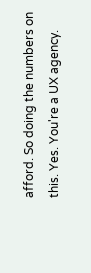afford. So doing the numbers on this. Yes. You're a UX agency.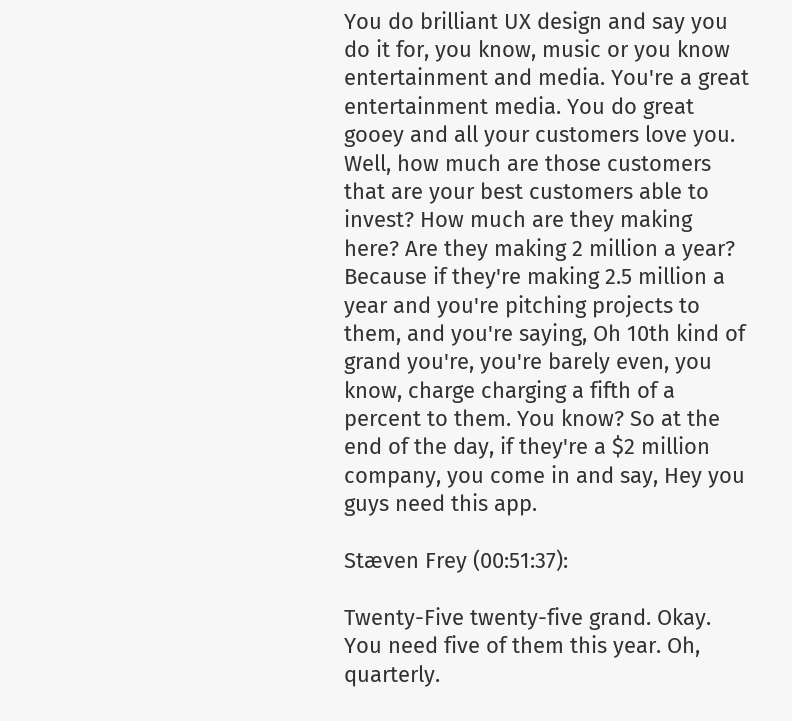You do brilliant UX design and say you do it for, you know, music or you know entertainment and media. You're a great entertainment media. You do great gooey and all your customers love you. Well, how much are those customers that are your best customers able to invest? How much are they making here? Are they making 2 million a year? Because if they're making 2.5 million a year and you're pitching projects to them, and you're saying, Oh 10th kind of grand you're, you're barely even, you know, charge charging a fifth of a percent to them. You know? So at the end of the day, if they're a $2 million company, you come in and say, Hey you guys need this app.

Stæven Frey (00:51:37):

Twenty-Five twenty-five grand. Okay. You need five of them this year. Oh, quarterly.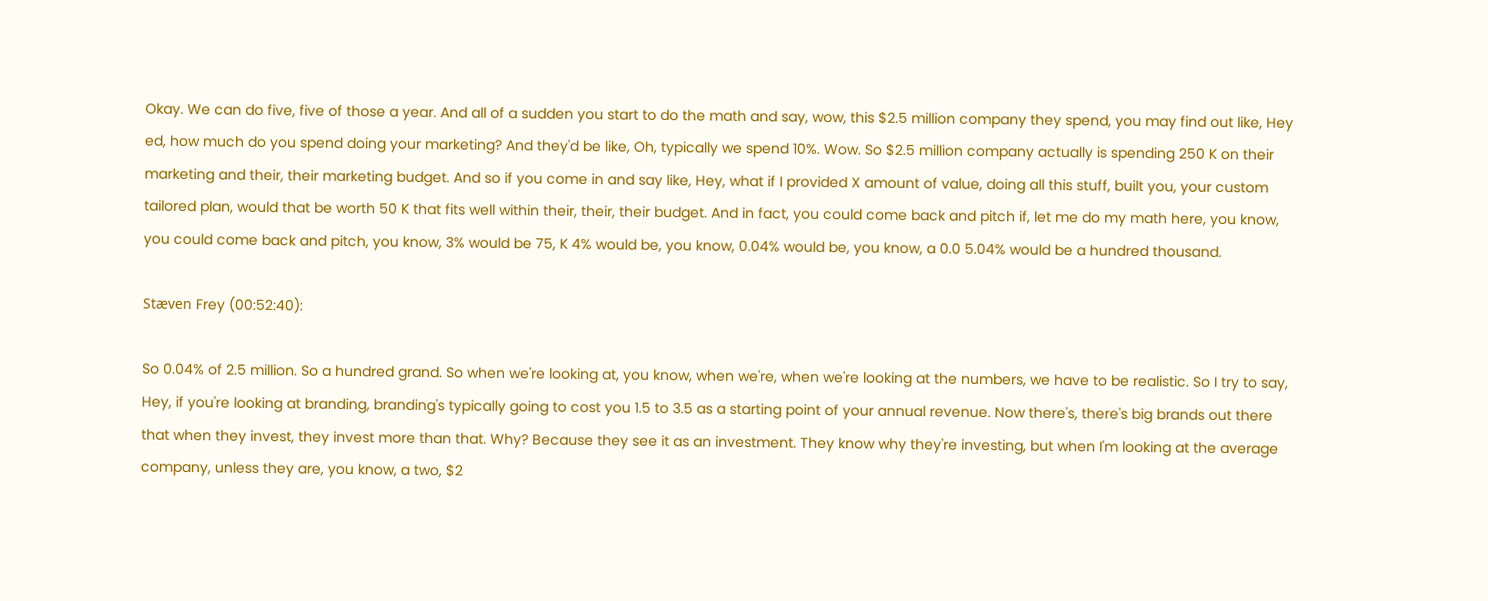Okay. We can do five, five of those a year. And all of a sudden you start to do the math and say, wow, this $2.5 million company they spend, you may find out like, Hey ed, how much do you spend doing your marketing? And they'd be like, Oh, typically we spend 10%. Wow. So $2.5 million company actually is spending 250 K on their marketing and their, their marketing budget. And so if you come in and say like, Hey, what if I provided X amount of value, doing all this stuff, built you, your custom tailored plan, would that be worth 50 K that fits well within their, their, their budget. And in fact, you could come back and pitch if, let me do my math here, you know, you could come back and pitch, you know, 3% would be 75, K 4% would be, you know, 0.04% would be, you know, a 0.0 5.04% would be a hundred thousand.

Stæven Frey (00:52:40):

So 0.04% of 2.5 million. So a hundred grand. So when we're looking at, you know, when we're, when we're looking at the numbers, we have to be realistic. So I try to say, Hey, if you're looking at branding, branding's typically going to cost you 1.5 to 3.5 as a starting point of your annual revenue. Now there's, there's big brands out there that when they invest, they invest more than that. Why? Because they see it as an investment. They know why they're investing, but when I'm looking at the average company, unless they are, you know, a two, $2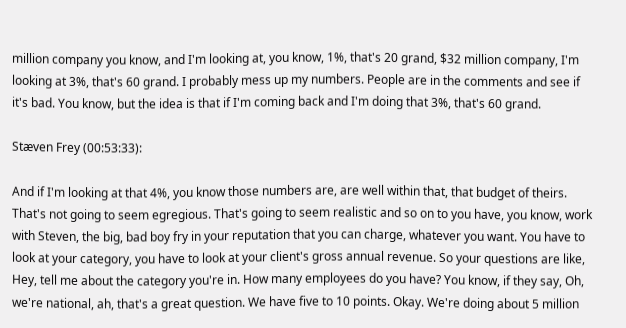million company you know, and I'm looking at, you know, 1%, that's 20 grand, $32 million company, I'm looking at 3%, that's 60 grand. I probably mess up my numbers. People are in the comments and see if it's bad. You know, but the idea is that if I'm coming back and I'm doing that 3%, that's 60 grand.

Stæven Frey (00:53:33):

And if I'm looking at that 4%, you know those numbers are, are well within that, that budget of theirs. That's not going to seem egregious. That's going to seem realistic and so on to you have, you know, work with Steven, the big, bad boy fry in your reputation that you can charge, whatever you want. You have to look at your category, you have to look at your client's gross annual revenue. So your questions are like, Hey, tell me about the category you're in. How many employees do you have? You know, if they say, Oh, we're national, ah, that's a great question. We have five to 10 points. Okay. We're doing about 5 million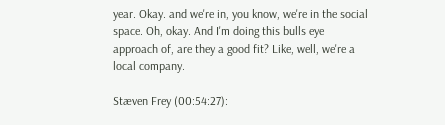year. Okay. and we're in, you know, we're in the social space. Oh, okay. And I'm doing this bulls eye approach of, are they a good fit? Like, well, we're a local company.

Stæven Frey (00:54:27):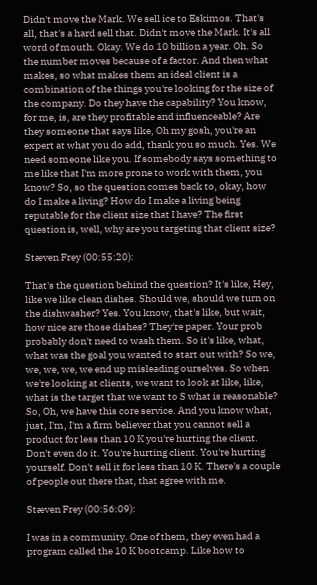Didn't move the Mark. We sell ice to Eskimos. That's all, that's a hard sell that. Didn't move the Mark. It's all word of mouth. Okay. We do 10 billion a year. Oh. So the number moves because of a factor. And then what makes, so what makes them an ideal client is a combination of the things you're looking for the size of the company. Do they have the capability? You know, for me, is, are they profitable and influenceable? Are they someone that says like, Oh my gosh, you're an expert at what you do add, thank you so much. Yes. We need someone like you. If somebody says something to me like that I'm more prone to work with them, you know? So, so the question comes back to, okay, how do I make a living? How do I make a living being reputable for the client size that I have? The first question is, well, why are you targeting that client size?

Stæven Frey (00:55:20):

That's the question behind the question? It's like, Hey, like we like clean dishes. Should we, should we turn on the dishwasher? Yes. You know, that's like, but wait, how nice are those dishes? They're paper. Your prob probably don't need to wash them. So it's like, what, what was the goal you wanted to start out with? So we, we, we, we, we end up misleading ourselves. So when we're looking at clients, we want to look at like, like, what is the target that we want to S what is reasonable? So, Oh, we have this core service. And you know what, just, I'm, I'm a firm believer that you cannot sell a product for less than 10 K you're hurting the client. Don't even do it. You're hurting client. You're hurting yourself. Don't sell it for less than 10 K. There's a couple of people out there that, that agree with me.

Stæven Frey (00:56:09):

I was in a community. One of them, they even had a program called the 10 K bootcamp. Like how to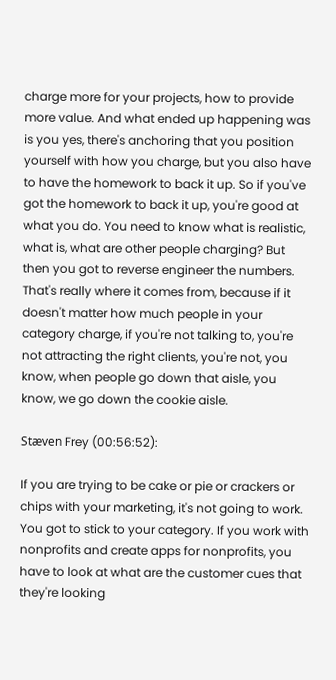charge more for your projects, how to provide more value. And what ended up happening was is you yes, there's anchoring that you position yourself with how you charge, but you also have to have the homework to back it up. So if you've got the homework to back it up, you're good at what you do. You need to know what is realistic, what is, what are other people charging? But then you got to reverse engineer the numbers. That's really where it comes from, because if it doesn't matter how much people in your category charge, if you're not talking to, you're not attracting the right clients, you're not, you know, when people go down that aisle, you know, we go down the cookie aisle.

Stæven Frey (00:56:52):

If you are trying to be cake or pie or crackers or chips with your marketing, it's not going to work. You got to stick to your category. If you work with nonprofits and create apps for nonprofits, you have to look at what are the customer cues that they're looking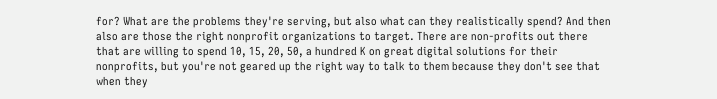for? What are the problems they're serving, but also what can they realistically spend? And then also are those the right nonprofit organizations to target. There are non-profits out there that are willing to spend 10, 15, 20, 50, a hundred K on great digital solutions for their nonprofits, but you're not geared up the right way to talk to them because they don't see that when they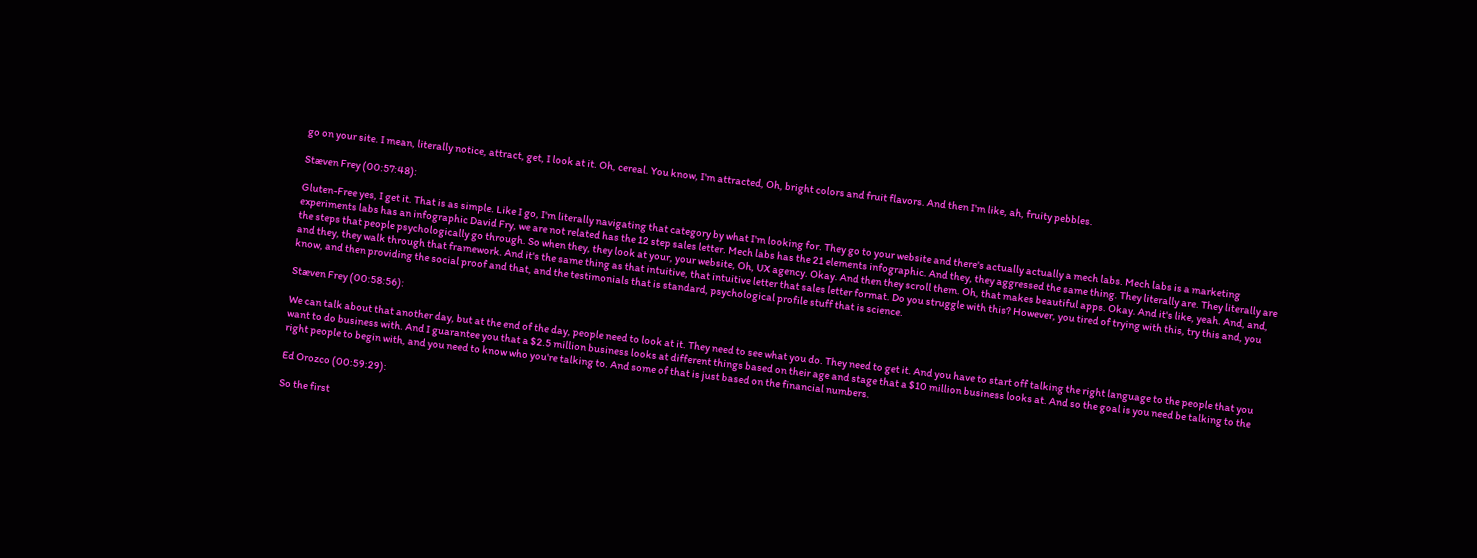go on your site. I mean, literally notice, attract, get, I look at it. Oh, cereal. You know, I'm attracted, Oh, bright colors and fruit flavors. And then I'm like, ah, fruity pebbles.

Stæven Frey (00:57:48):

Gluten-Free yes, I get it. That is as simple. Like I go, I'm literally navigating that category by what I'm looking for. They go to your website and there's actually actually a mech labs. Mech labs is a marketing experiments labs has an infographic David Fry, we are not related has the 12 step sales letter. Mech labs has the 21 elements infographic. And they, they aggressed the same thing. They literally are. They literally are the steps that people psychologically go through. So when they, they look at your, your website, Oh, UX agency. Okay. And then they scroll them. Oh, that makes beautiful apps. Okay. And it's like, yeah. And, and, and they, they walk through that framework. And it's the same thing as that intuitive, that intuitive letter that sales letter format. Do you struggle with this? However, you tired of trying with this, try this and, you know, and then providing the social proof and that, and the testimonials that is standard, psychological profile stuff that is science.

Stæven Frey (00:58:56):

We can talk about that another day, but at the end of the day, people need to look at it. They need to see what you do. They need to get it. And you have to start off talking the right language to the people that you want to do business with. And I guarantee you that a $2.5 million business looks at different things based on their age and stage that a $10 million business looks at. And so the goal is you need be talking to the right people to begin with, and you need to know who you're talking to. And some of that is just based on the financial numbers.

Ed Orozco (00:59:29):

So the first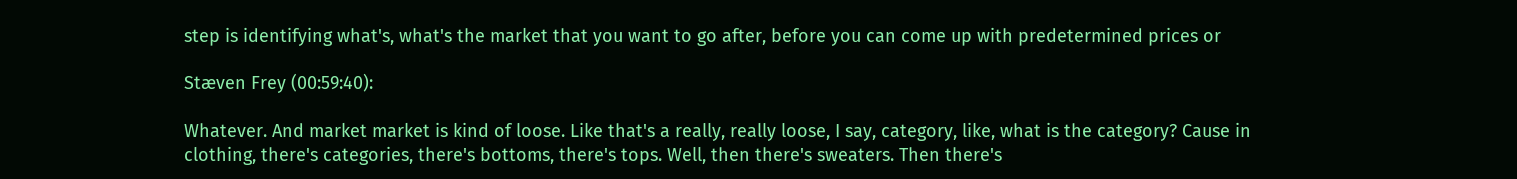step is identifying what's, what's the market that you want to go after, before you can come up with predetermined prices or

Stæven Frey (00:59:40):

Whatever. And market market is kind of loose. Like that's a really, really loose, I say, category, like, what is the category? Cause in clothing, there's categories, there's bottoms, there's tops. Well, then there's sweaters. Then there's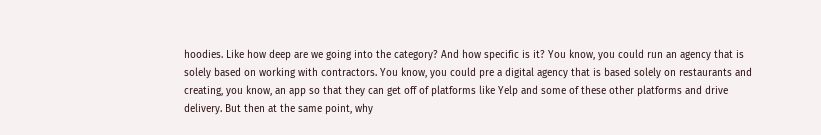hoodies. Like how deep are we going into the category? And how specific is it? You know, you could run an agency that is solely based on working with contractors. You know, you could pre a digital agency that is based solely on restaurants and creating, you know, an app so that they can get off of platforms like Yelp and some of these other platforms and drive delivery. But then at the same point, why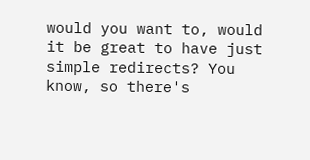would you want to, would it be great to have just simple redirects? You know, so there's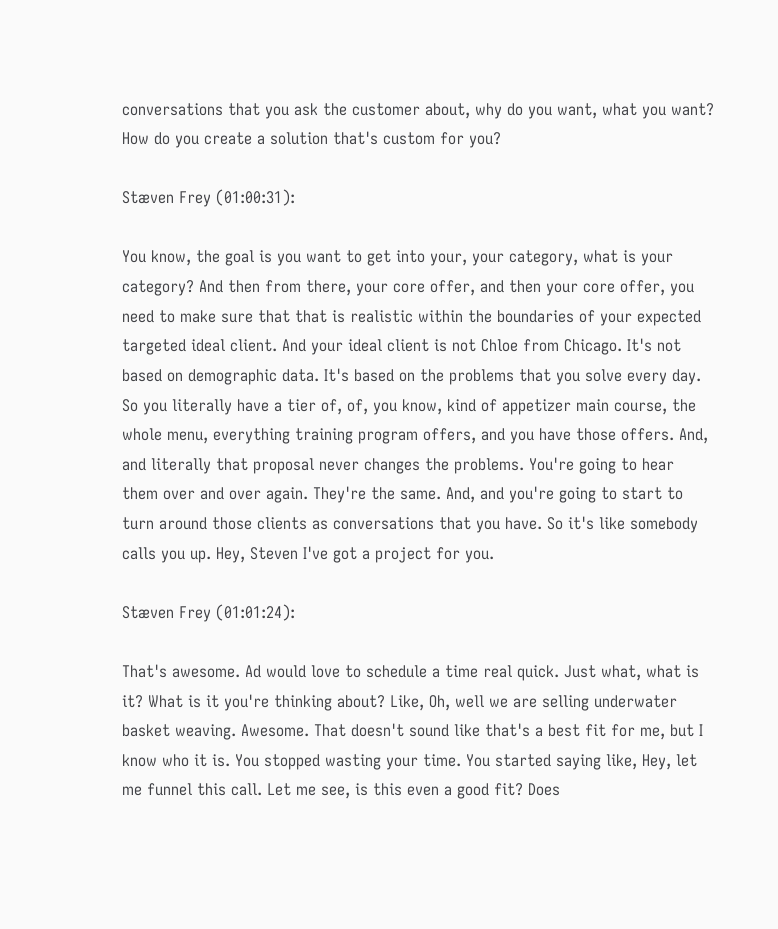conversations that you ask the customer about, why do you want, what you want? How do you create a solution that's custom for you?

Stæven Frey (01:00:31):

You know, the goal is you want to get into your, your category, what is your category? And then from there, your core offer, and then your core offer, you need to make sure that that is realistic within the boundaries of your expected targeted ideal client. And your ideal client is not Chloe from Chicago. It's not based on demographic data. It's based on the problems that you solve every day. So you literally have a tier of, of, you know, kind of appetizer main course, the whole menu, everything training program offers, and you have those offers. And, and literally that proposal never changes the problems. You're going to hear them over and over again. They're the same. And, and you're going to start to turn around those clients as conversations that you have. So it's like somebody calls you up. Hey, Steven I've got a project for you.

Stæven Frey (01:01:24):

That's awesome. Ad would love to schedule a time real quick. Just what, what is it? What is it you're thinking about? Like, Oh, well we are selling underwater basket weaving. Awesome. That doesn't sound like that's a best fit for me, but I know who it is. You stopped wasting your time. You started saying like, Hey, let me funnel this call. Let me see, is this even a good fit? Does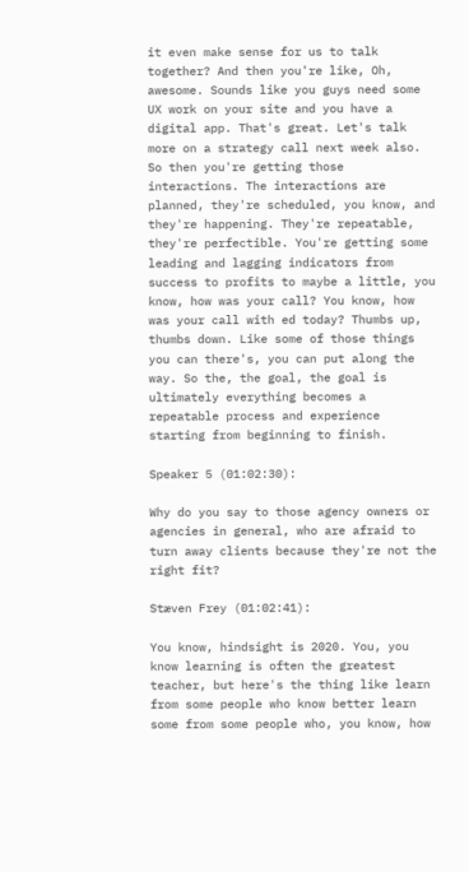it even make sense for us to talk together? And then you're like, Oh, awesome. Sounds like you guys need some UX work on your site and you have a digital app. That's great. Let's talk more on a strategy call next week also. So then you're getting those interactions. The interactions are planned, they're scheduled, you know, and they're happening. They're repeatable, they're perfectible. You're getting some leading and lagging indicators from success to profits to maybe a little, you know, how was your call? You know, how was your call with ed today? Thumbs up, thumbs down. Like some of those things you can there's, you can put along the way. So the, the goal, the goal is ultimately everything becomes a repeatable process and experience starting from beginning to finish.

Speaker 5 (01:02:30):

Why do you say to those agency owners or agencies in general, who are afraid to turn away clients because they're not the right fit?

Stæven Frey (01:02:41):

You know, hindsight is 2020. You, you know learning is often the greatest teacher, but here's the thing like learn from some people who know better learn some from some people who, you know, how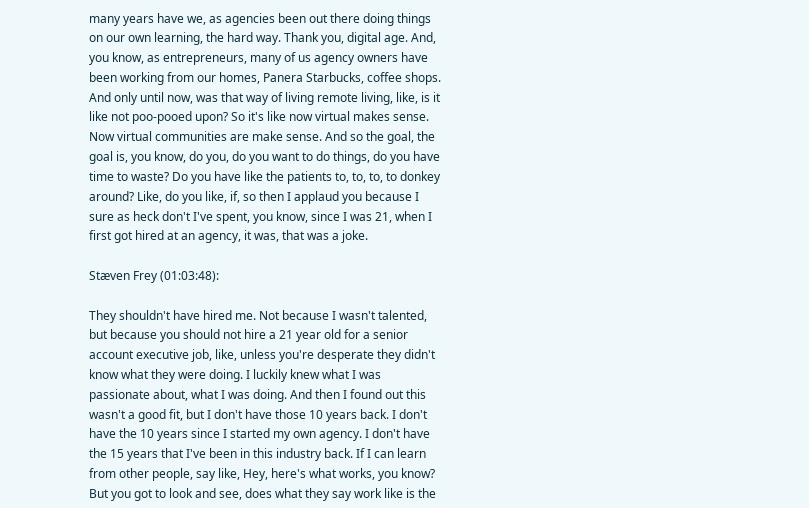many years have we, as agencies been out there doing things on our own learning, the hard way. Thank you, digital age. And, you know, as entrepreneurs, many of us agency owners have been working from our homes, Panera Starbucks, coffee shops. And only until now, was that way of living remote living, like, is it like not poo-pooed upon? So it's like now virtual makes sense. Now virtual communities are make sense. And so the goal, the goal is, you know, do you, do you want to do things, do you have time to waste? Do you have like the patients to, to, to, to donkey around? Like, do you like, if, so then I applaud you because I sure as heck don't I've spent, you know, since I was 21, when I first got hired at an agency, it was, that was a joke.

Stæven Frey (01:03:48):

They shouldn't have hired me. Not because I wasn't talented, but because you should not hire a 21 year old for a senior account executive job, like, unless you're desperate they didn't know what they were doing. I luckily knew what I was passionate about, what I was doing. And then I found out this wasn't a good fit, but I don't have those 10 years back. I don't have the 10 years since I started my own agency. I don't have the 15 years that I've been in this industry back. If I can learn from other people, say like, Hey, here's what works, you know? But you got to look and see, does what they say work like is the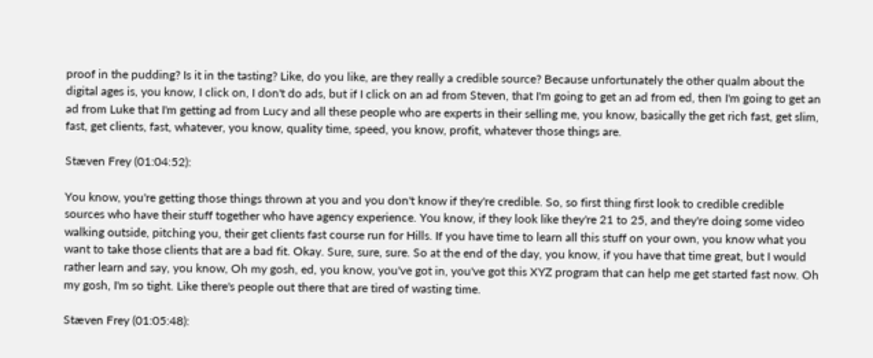proof in the pudding? Is it in the tasting? Like, do you like, are they really a credible source? Because unfortunately the other qualm about the digital ages is, you know, I click on, I don't do ads, but if I click on an ad from Steven, that I'm going to get an ad from ed, then I'm going to get an ad from Luke that I'm getting ad from Lucy and all these people who are experts in their selling me, you know, basically the get rich fast, get slim, fast, get clients, fast, whatever, you know, quality time, speed, you know, profit, whatever those things are.

Stæven Frey (01:04:52):

You know, you're getting those things thrown at you and you don't know if they're credible. So, so first thing first look to credible credible sources who have their stuff together who have agency experience. You know, if they look like they're 21 to 25, and they're doing some video walking outside, pitching you, their get clients fast course run for Hills. If you have time to learn all this stuff on your own, you know what you want to take those clients that are a bad fit. Okay. Sure, sure, sure. So at the end of the day, you know, if you have that time great, but I would rather learn and say, you know, Oh my gosh, ed, you know, you've got in, you've got this XYZ program that can help me get started fast now. Oh my gosh, I'm so tight. Like there's people out there that are tired of wasting time.

Stæven Frey (01:05:48):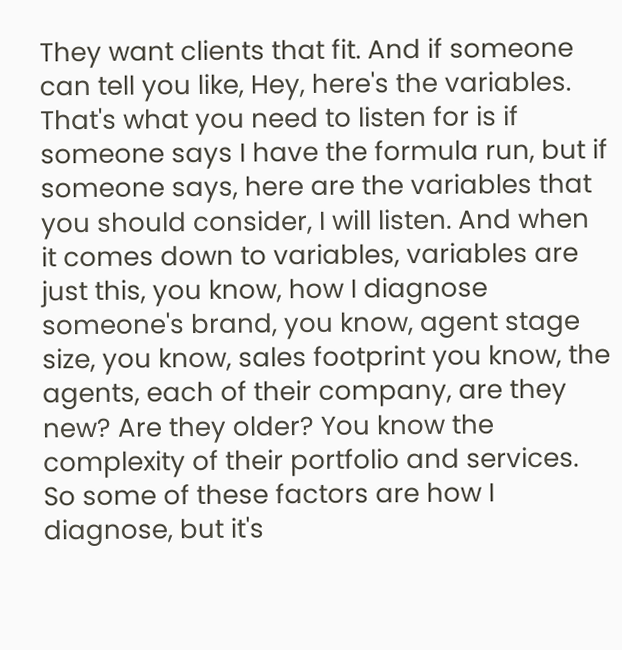They want clients that fit. And if someone can tell you like, Hey, here's the variables. That's what you need to listen for is if someone says I have the formula run, but if someone says, here are the variables that you should consider, I will listen. And when it comes down to variables, variables are just this, you know, how I diagnose someone's brand, you know, agent stage size, you know, sales footprint you know, the agents, each of their company, are they new? Are they older? You know the complexity of their portfolio and services. So some of these factors are how I diagnose, but it's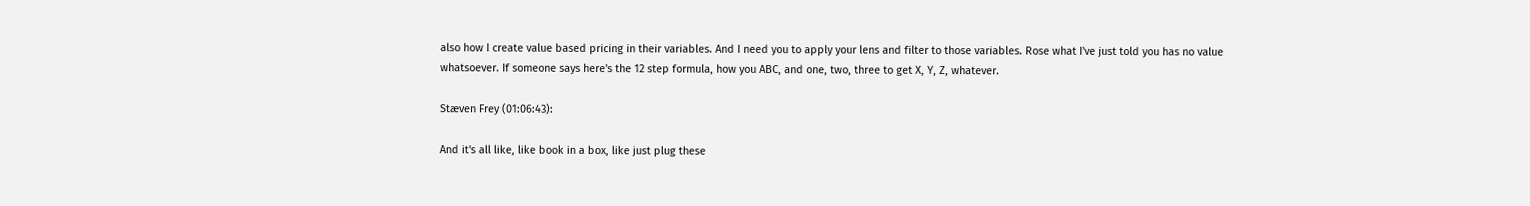also how I create value based pricing in their variables. And I need you to apply your lens and filter to those variables. Rose what I've just told you has no value whatsoever. If someone says here's the 12 step formula, how you ABC, and one, two, three to get X, Y, Z, whatever.

Stæven Frey (01:06:43):

And it's all like, like book in a box, like just plug these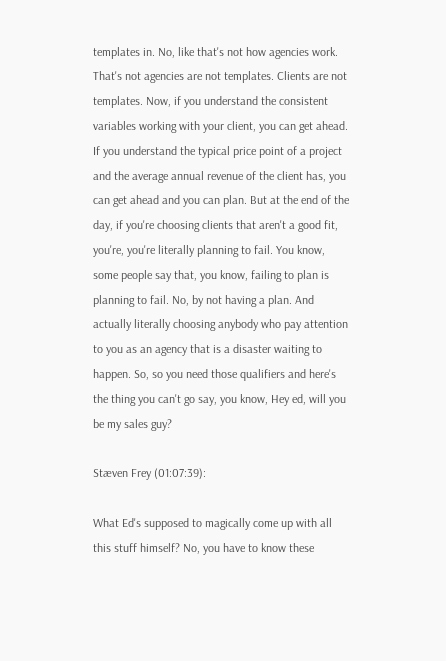templates in. No, like that's not how agencies work. That's not agencies are not templates. Clients are not templates. Now, if you understand the consistent variables working with your client, you can get ahead. If you understand the typical price point of a project and the average annual revenue of the client has, you can get ahead and you can plan. But at the end of the day, if you're choosing clients that aren't a good fit, you're, you're literally planning to fail. You know, some people say that, you know, failing to plan is planning to fail. No, by not having a plan. And actually literally choosing anybody who pay attention to you as an agency that is a disaster waiting to happen. So, so you need those qualifiers and here's the thing you can't go say, you know, Hey ed, will you be my sales guy?

Stæven Frey (01:07:39):

What Ed's supposed to magically come up with all this stuff himself? No, you have to know these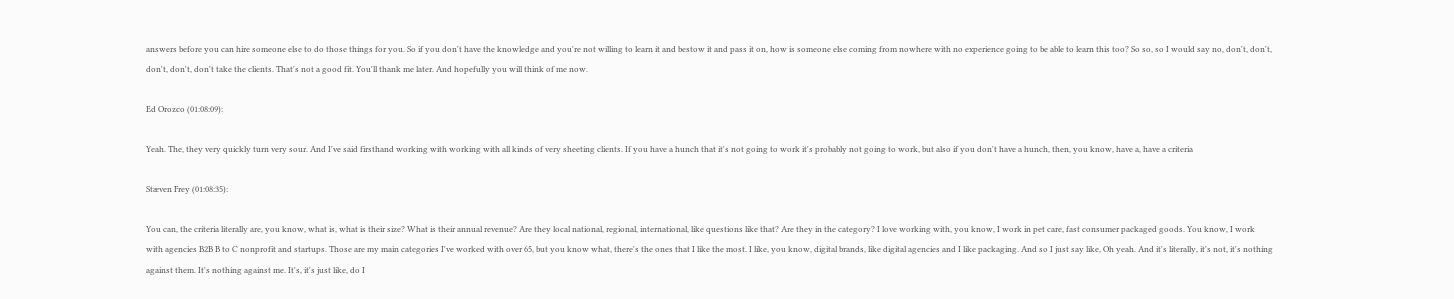answers before you can hire someone else to do those things for you. So if you don't have the knowledge and you're not willing to learn it and bestow it and pass it on, how is someone else coming from nowhere with no experience going to be able to learn this too? So so, so I would say no, don't, don't, don't, don't, don't take the clients. That's not a good fit. You'll thank me later. And hopefully you will think of me now.

Ed Orozco (01:08:09):

Yeah. The, they very quickly turn very sour. And I've said firsthand working with working with all kinds of very sheeting clients. If you have a hunch that it's not going to work it's probably not going to work, but also if you don't have a hunch, then, you know, have a, have a criteria

Stæven Frey (01:08:35):

You can, the criteria literally are, you know, what is, what is their size? What is their annual revenue? Are they local national, regional, international, like questions like that? Are they in the category? I love working with, you know, I work in pet care, fast consumer packaged goods. You know, I work with agencies B2B B to C nonprofit and startups. Those are my main categories I've worked with over 65, but you know what, there's the ones that I like the most. I like, you know, digital brands, like digital agencies and I like packaging. And so I just say like, Oh yeah. And it's literally, it's not, it's nothing against them. It's nothing against me. It's, it's just like, do I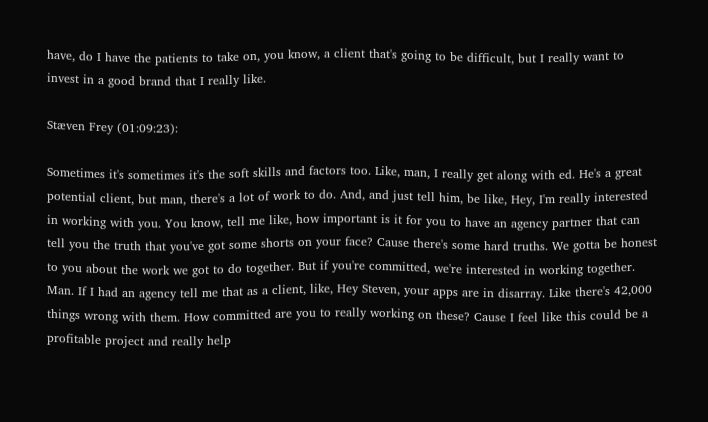have, do I have the patients to take on, you know, a client that's going to be difficult, but I really want to invest in a good brand that I really like.

Stæven Frey (01:09:23):

Sometimes it's sometimes it's the soft skills and factors too. Like, man, I really get along with ed. He's a great potential client, but man, there's a lot of work to do. And, and just tell him, be like, Hey, I'm really interested in working with you. You know, tell me like, how important is it for you to have an agency partner that can tell you the truth that you've got some shorts on your face? Cause there's some hard truths. We gotta be honest to you about the work we got to do together. But if you're committed, we're interested in working together. Man. If I had an agency tell me that as a client, like, Hey Steven, your apps are in disarray. Like there's 42,000 things wrong with them. How committed are you to really working on these? Cause I feel like this could be a profitable project and really help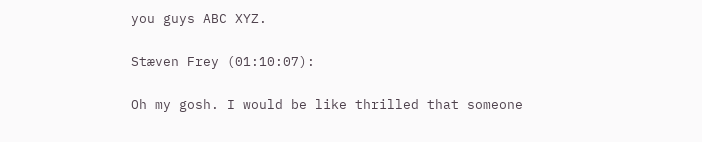you guys ABC XYZ.

Stæven Frey (01:10:07):

Oh my gosh. I would be like thrilled that someone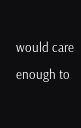would care enough to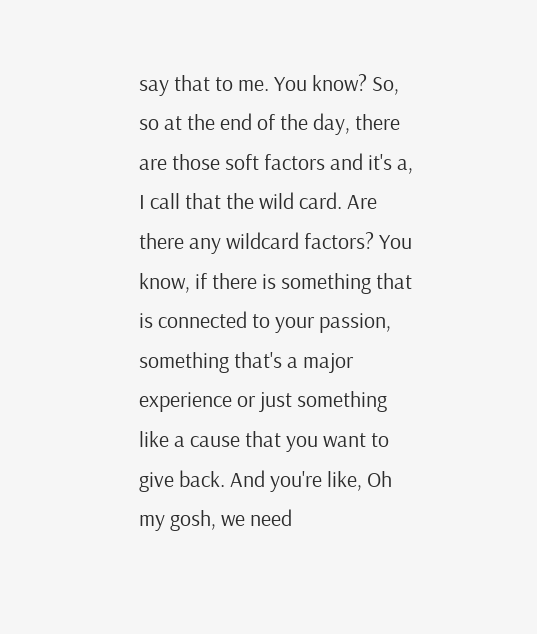say that to me. You know? So, so at the end of the day, there are those soft factors and it's a, I call that the wild card. Are there any wildcard factors? You know, if there is something that is connected to your passion, something that's a major experience or just something like a cause that you want to give back. And you're like, Oh my gosh, we need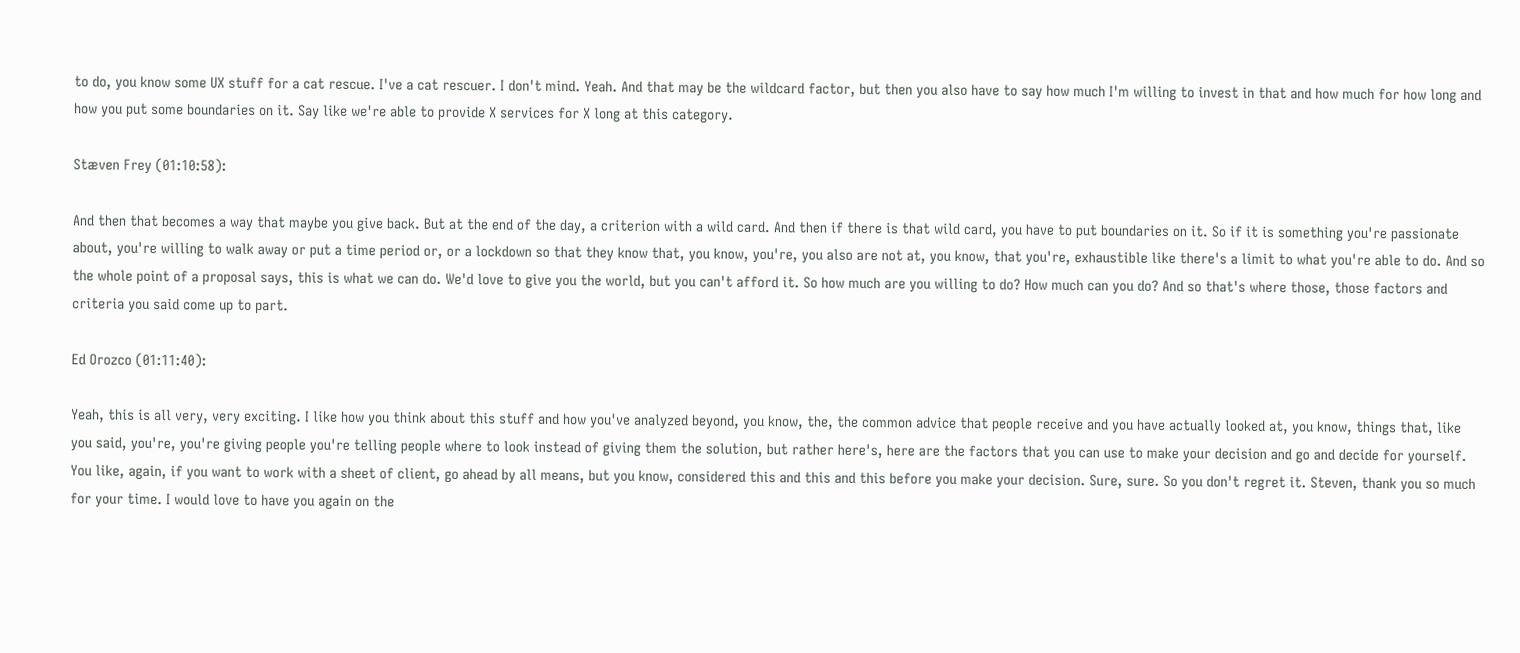to do, you know some UX stuff for a cat rescue. I've a cat rescuer. I don't mind. Yeah. And that may be the wildcard factor, but then you also have to say how much I'm willing to invest in that and how much for how long and how you put some boundaries on it. Say like we're able to provide X services for X long at this category.

Stæven Frey (01:10:58):

And then that becomes a way that maybe you give back. But at the end of the day, a criterion with a wild card. And then if there is that wild card, you have to put boundaries on it. So if it is something you're passionate about, you're willing to walk away or put a time period or, or a lockdown so that they know that, you know, you're, you also are not at, you know, that you're, exhaustible like there's a limit to what you're able to do. And so the whole point of a proposal says, this is what we can do. We'd love to give you the world, but you can't afford it. So how much are you willing to do? How much can you do? And so that's where those, those factors and criteria you said come up to part.

Ed Orozco (01:11:40):

Yeah, this is all very, very exciting. I like how you think about this stuff and how you've analyzed beyond, you know, the, the common advice that people receive and you have actually looked at, you know, things that, like you said, you're, you're giving people you're telling people where to look instead of giving them the solution, but rather here's, here are the factors that you can use to make your decision and go and decide for yourself. You like, again, if you want to work with a sheet of client, go ahead by all means, but you know, considered this and this and this before you make your decision. Sure, sure. So you don't regret it. Steven, thank you so much for your time. I would love to have you again on the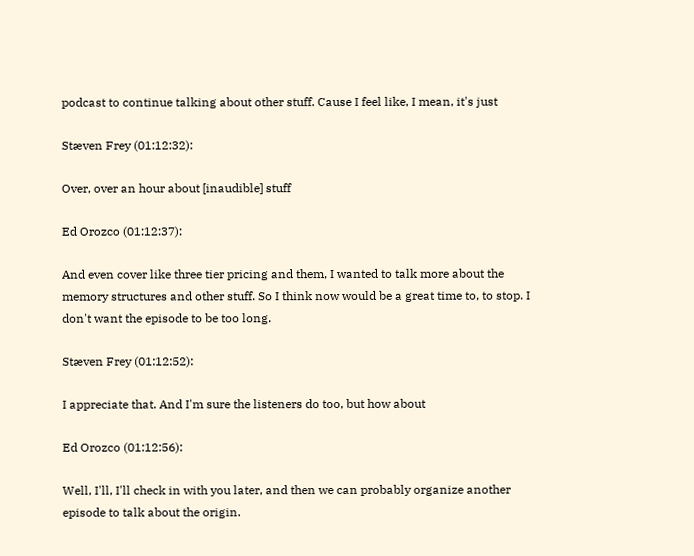podcast to continue talking about other stuff. Cause I feel like, I mean, it's just

Stæven Frey (01:12:32):

Over, over an hour about [inaudible] stuff

Ed Orozco (01:12:37):

And even cover like three tier pricing and them, I wanted to talk more about the memory structures and other stuff. So I think now would be a great time to, to stop. I don't want the episode to be too long.

Stæven Frey (01:12:52):

I appreciate that. And I'm sure the listeners do too, but how about

Ed Orozco (01:12:56):

Well, I'll, I'll check in with you later, and then we can probably organize another episode to talk about the origin.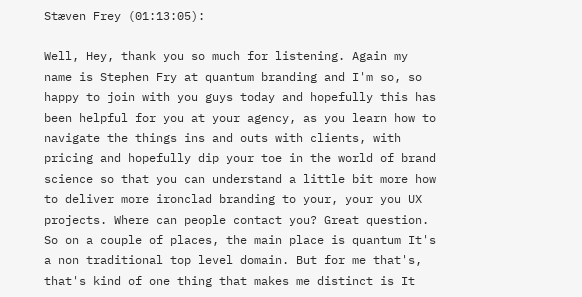Stæven Frey (01:13:05):

Well, Hey, thank you so much for listening. Again my name is Stephen Fry at quantum branding and I'm so, so happy to join with you guys today and hopefully this has been helpful for you at your agency, as you learn how to navigate the things ins and outs with clients, with pricing and hopefully dip your toe in the world of brand science so that you can understand a little bit more how to deliver more ironclad branding to your, your you UX projects. Where can people contact you? Great question. So on a couple of places, the main place is quantum It's a non traditional top level domain. But for me that's, that's kind of one thing that makes me distinct is It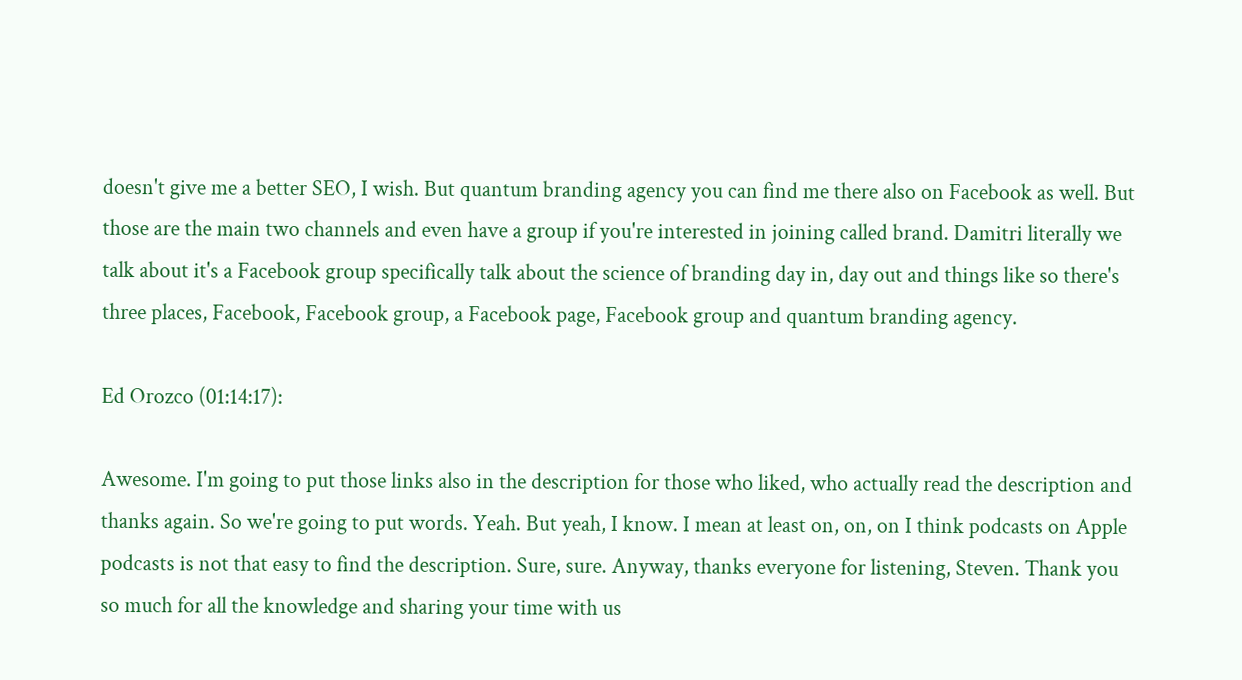doesn't give me a better SEO, I wish. But quantum branding agency you can find me there also on Facebook as well. But those are the main two channels and even have a group if you're interested in joining called brand. Damitri literally we talk about it's a Facebook group specifically talk about the science of branding day in, day out and things like so there's three places, Facebook, Facebook group, a Facebook page, Facebook group and quantum branding agency.

Ed Orozco (01:14:17):

Awesome. I'm going to put those links also in the description for those who liked, who actually read the description and thanks again. So we're going to put words. Yeah. But yeah, I know. I mean at least on, on, on I think podcasts on Apple podcasts is not that easy to find the description. Sure, sure. Anyway, thanks everyone for listening, Steven. Thank you so much for all the knowledge and sharing your time with us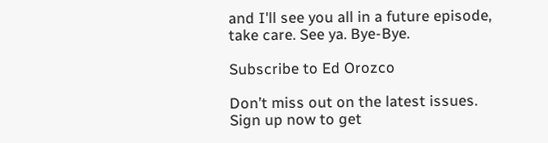and I'll see you all in a future episode, take care. See ya. Bye-Bye.

Subscribe to Ed Orozco

Don’t miss out on the latest issues. Sign up now to get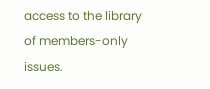access to the library of members-only issues.